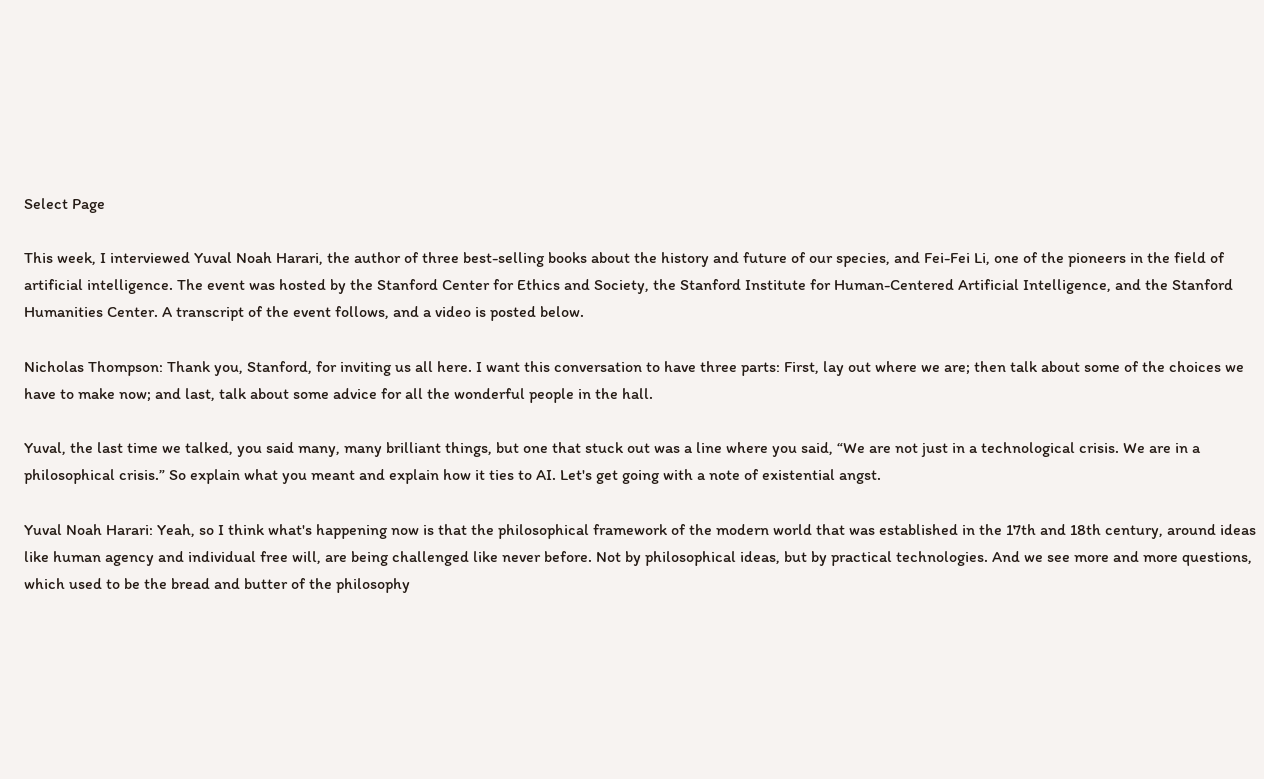Select Page

This week, I interviewed Yuval Noah Harari, the author of three best-selling books about the history and future of our species, and Fei-Fei Li, one of the pioneers in the field of artificial intelligence. The event was hosted by the Stanford Center for Ethics and Society, the Stanford Institute for Human-Centered Artificial Intelligence, and the Stanford Humanities Center. A transcript of the event follows, and a video is posted below.

Nicholas Thompson: Thank you, Stanford, for inviting us all here. I want this conversation to have three parts: First, lay out where we are; then talk about some of the choices we have to make now; and last, talk about some advice for all the wonderful people in the hall.

Yuval, the last time we talked, you said many, many brilliant things, but one that stuck out was a line where you said, “We are not just in a technological crisis. We are in a philosophical crisis.” So explain what you meant and explain how it ties to AI. Let's get going with a note of existential angst.

Yuval Noah Harari: Yeah, so I think what's happening now is that the philosophical framework of the modern world that was established in the 17th and 18th century, around ideas like human agency and individual free will, are being challenged like never before. Not by philosophical ideas, but by practical technologies. And we see more and more questions, which used to be the bread and butter of the philosophy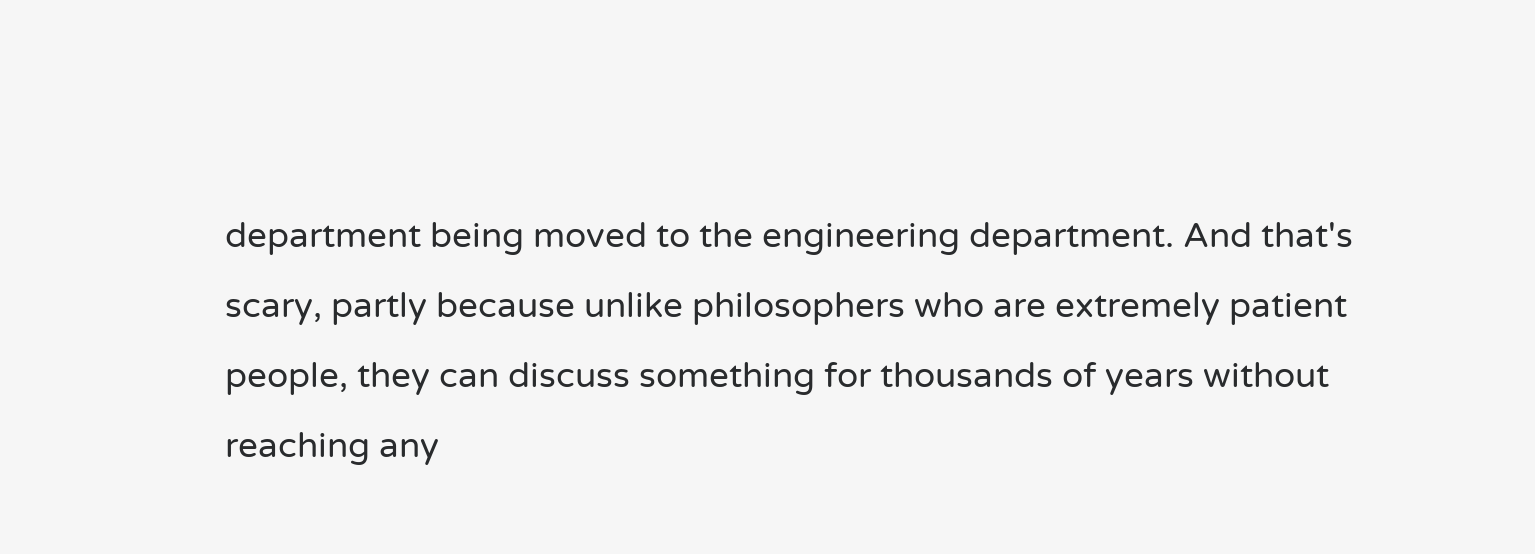department being moved to the engineering department. And that's scary, partly because unlike philosophers who are extremely patient people, they can discuss something for thousands of years without reaching any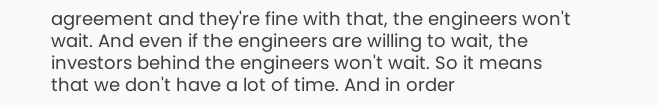agreement and they're fine with that, the engineers won't wait. And even if the engineers are willing to wait, the investors behind the engineers won't wait. So it means that we don't have a lot of time. And in order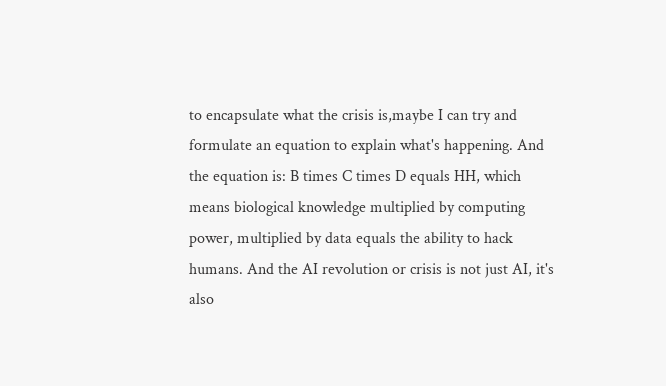to encapsulate what the crisis is,maybe I can try and formulate an equation to explain what's happening. And the equation is: B times C times D equals HH, which means biological knowledge multiplied by computing power, multiplied by data equals the ability to hack humans. And the AI revolution or crisis is not just AI, it's also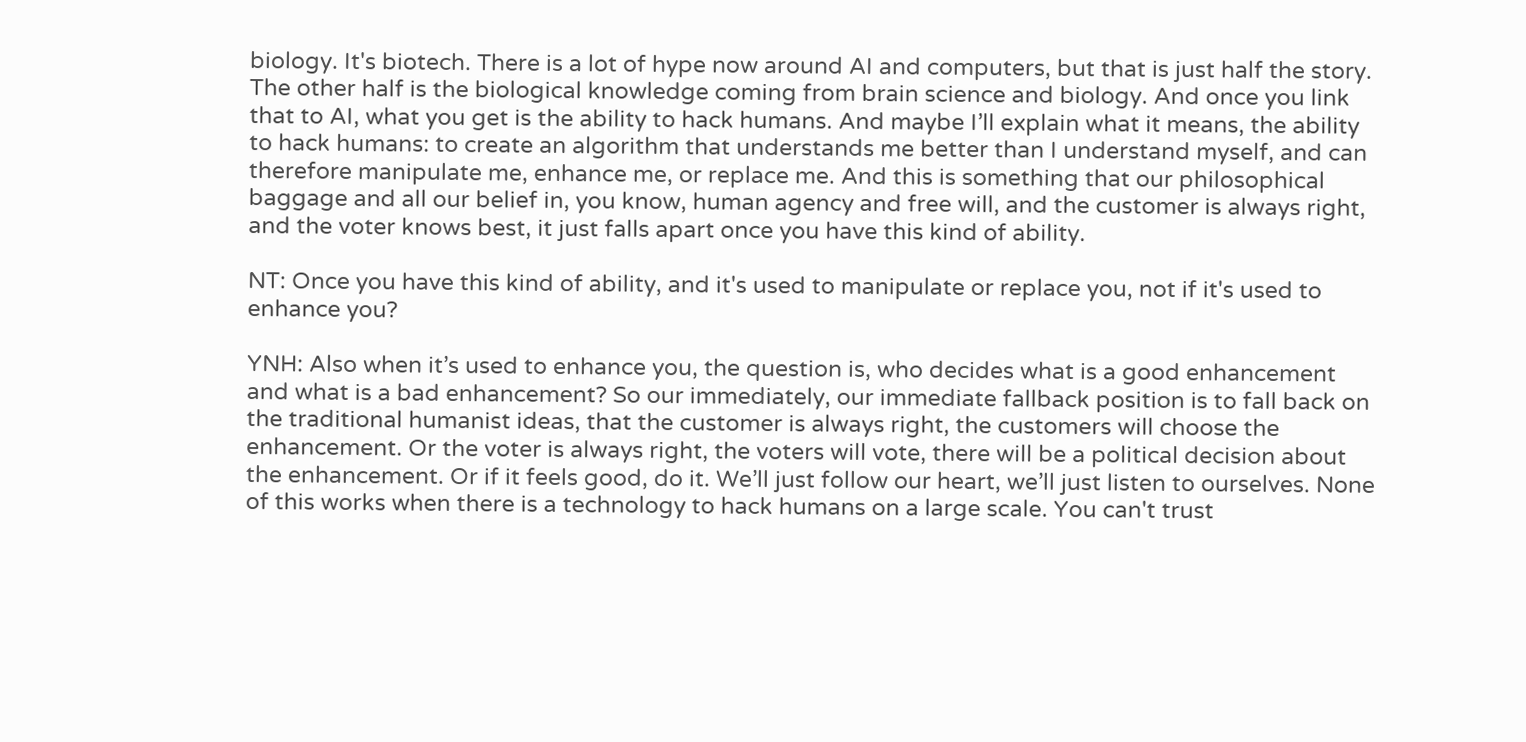biology. It's biotech. There is a lot of hype now around AI and computers, but that is just half the story. The other half is the biological knowledge coming from brain science and biology. And once you link that to AI, what you get is the ability to hack humans. And maybe I’ll explain what it means, the ability to hack humans: to create an algorithm that understands me better than I understand myself, and can therefore manipulate me, enhance me, or replace me. And this is something that our philosophical baggage and all our belief in, you know, human agency and free will, and the customer is always right, and the voter knows best, it just falls apart once you have this kind of ability.

NT: Once you have this kind of ability, and it's used to manipulate or replace you, not if it's used to enhance you?

YNH: Also when it’s used to enhance you, the question is, who decides what is a good enhancement and what is a bad enhancement? So our immediately, our immediate fallback position is to fall back on the traditional humanist ideas, that the customer is always right, the customers will choose the enhancement. Or the voter is always right, the voters will vote, there will be a political decision about the enhancement. Or if it feels good, do it. We’ll just follow our heart, we’ll just listen to ourselves. None of this works when there is a technology to hack humans on a large scale. You can't trust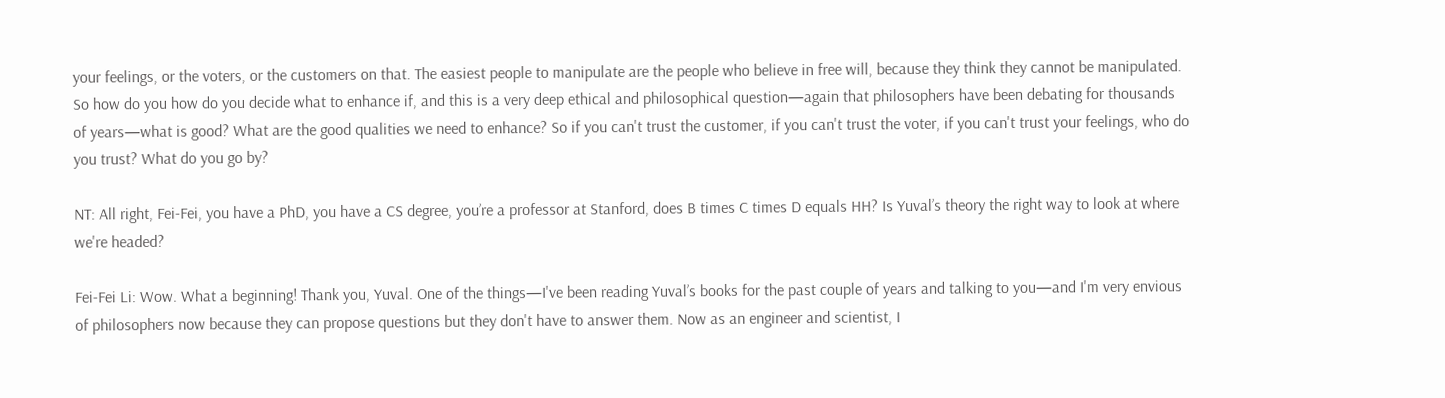your feelings, or the voters, or the customers on that. The easiest people to manipulate are the people who believe in free will, because they think they cannot be manipulated. So how do you how do you decide what to enhance if, and this is a very deep ethical and philosophical question—again that philosophers have been debating for thousands of years—what is good? What are the good qualities we need to enhance? So if you can't trust the customer, if you can't trust the voter, if you can't trust your feelings, who do you trust? What do you go by?

NT: All right, Fei-Fei, you have a PhD, you have a CS degree, you’re a professor at Stanford, does B times C times D equals HH? Is Yuval’s theory the right way to look at where we're headed?

Fei-Fei Li: Wow. What a beginning! Thank you, Yuval. One of the things—I've been reading Yuval’s books for the past couple of years and talking to you—and I'm very envious of philosophers now because they can propose questions but they don't have to answer them. Now as an engineer and scientist, I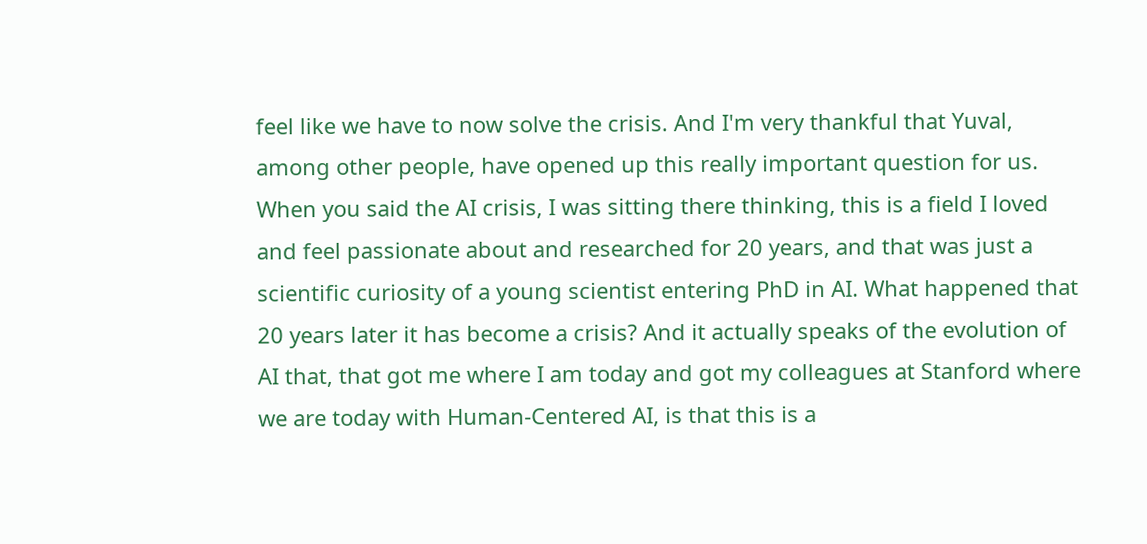feel like we have to now solve the crisis. And I'm very thankful that Yuval, among other people, have opened up this really important question for us. When you said the AI crisis, I was sitting there thinking, this is a field I loved and feel passionate about and researched for 20 years, and that was just a scientific curiosity of a young scientist entering PhD in AI. What happened that 20 years later it has become a crisis? And it actually speaks of the evolution of AI that, that got me where I am today and got my colleagues at Stanford where we are today with Human-Centered AI, is that this is a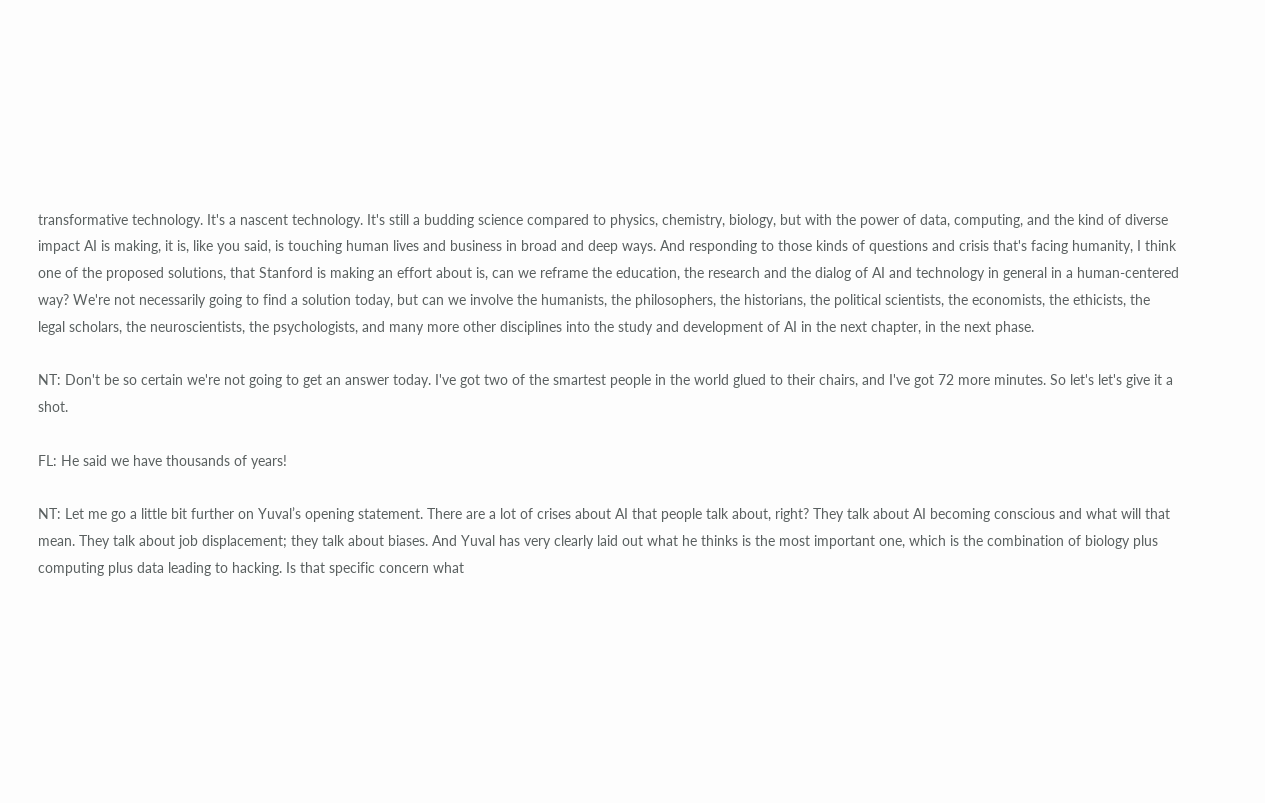transformative technology. It's a nascent technology. It's still a budding science compared to physics, chemistry, biology, but with the power of data, computing, and the kind of diverse impact AI is making, it is, like you said, is touching human lives and business in broad and deep ways. And responding to those kinds of questions and crisis that's facing humanity, I think one of the proposed solutions, that Stanford is making an effort about is, can we reframe the education, the research and the dialog of AI and technology in general in a human-centered way? We're not necessarily going to find a solution today, but can we involve the humanists, the philosophers, the historians, the political scientists, the economists, the ethicists, the legal scholars, the neuroscientists, the psychologists, and many more other disciplines into the study and development of AI in the next chapter, in the next phase.

NT: Don't be so certain we're not going to get an answer today. I've got two of the smartest people in the world glued to their chairs, and I've got 72 more minutes. So let's let's give it a shot.

FL: He said we have thousands of years!

NT: Let me go a little bit further on Yuval’s opening statement. There are a lot of crises about AI that people talk about, right? They talk about AI becoming conscious and what will that mean. They talk about job displacement; they talk about biases. And Yuval has very clearly laid out what he thinks is the most important one, which is the combination of biology plus computing plus data leading to hacking. Is that specific concern what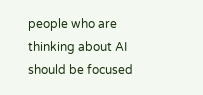people who are thinking about AI should be focused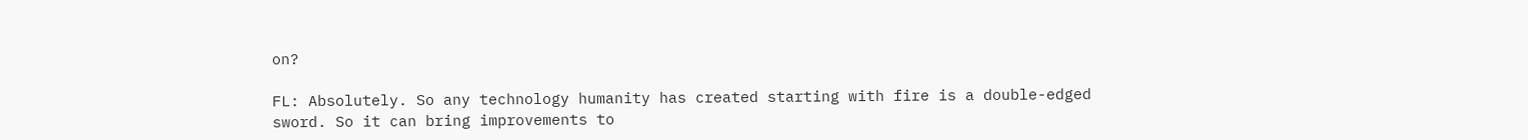on?

FL: Absolutely. So any technology humanity has created starting with fire is a double-edged sword. So it can bring improvements to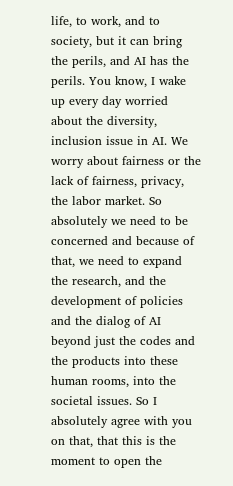life, to work, and to society, but it can bring the perils, and AI has the perils. You know, I wake up every day worried about the diversity, inclusion issue in AI. We worry about fairness or the lack of fairness, privacy, the labor market. So absolutely we need to be concerned and because of that, we need to expand the research, and the development of policies and the dialog of AI beyond just the codes and the products into these human rooms, into the societal issues. So I absolutely agree with you on that, that this is the moment to open the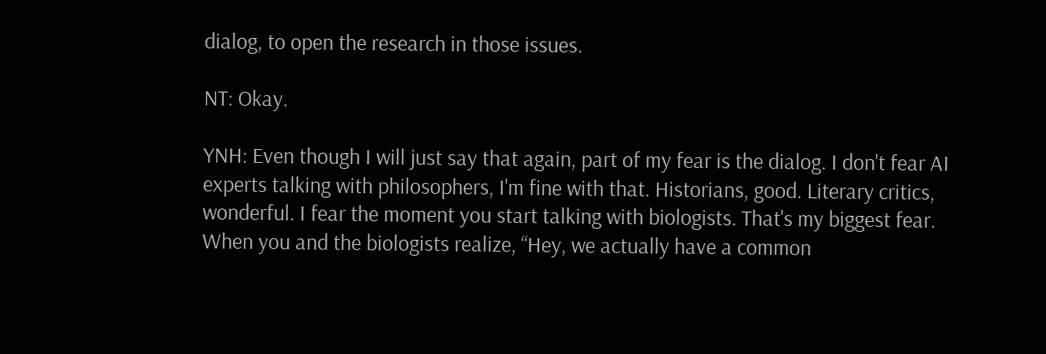dialog, to open the research in those issues.

NT: Okay.

YNH: Even though I will just say that again, part of my fear is the dialog. I don't fear AI experts talking with philosophers, I'm fine with that. Historians, good. Literary critics, wonderful. I fear the moment you start talking with biologists. That's my biggest fear. When you and the biologists realize, “Hey, we actually have a common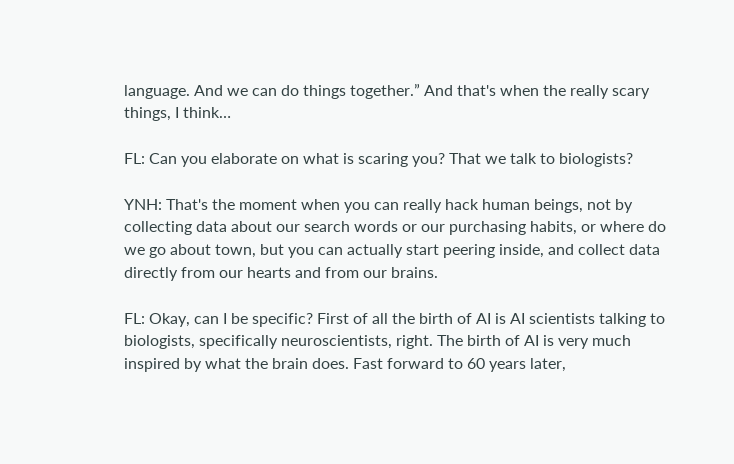language. And we can do things together.” And that's when the really scary things, I think…

FL: Can you elaborate on what is scaring you? That we talk to biologists?

YNH: That's the moment when you can really hack human beings, not by collecting data about our search words or our purchasing habits, or where do we go about town, but you can actually start peering inside, and collect data directly from our hearts and from our brains.

FL: Okay, can I be specific? First of all the birth of AI is AI scientists talking to biologists, specifically neuroscientists, right. The birth of AI is very much inspired by what the brain does. Fast forward to 60 years later,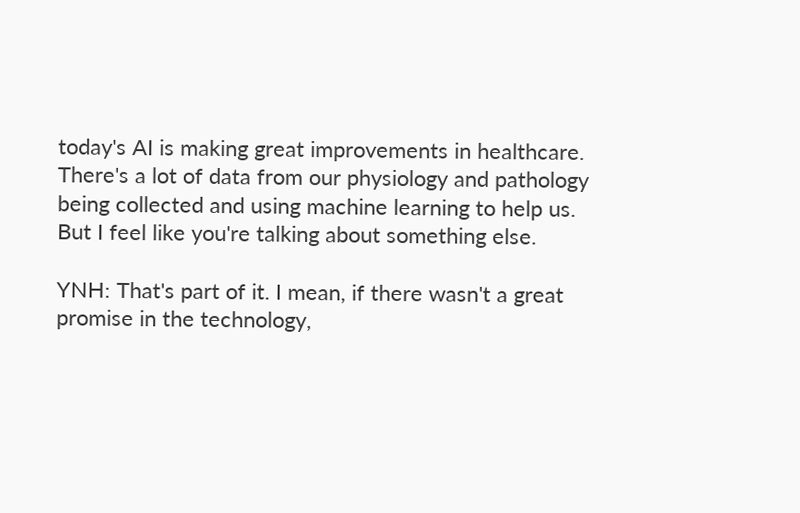today's AI is making great improvements in healthcare. There's a lot of data from our physiology and pathology being collected and using machine learning to help us. But I feel like you're talking about something else.

YNH: That's part of it. I mean, if there wasn't a great promise in the technology,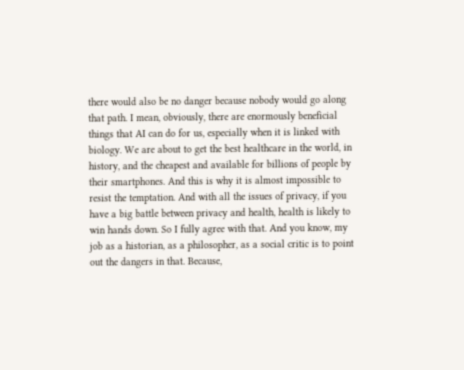there would also be no danger because nobody would go along that path. I mean, obviously, there are enormously beneficial things that AI can do for us, especially when it is linked with biology. We are about to get the best healthcare in the world, in history, and the cheapest and available for billions of people by their smartphones. And this is why it is almost impossible to resist the temptation. And with all the issues of privacy, if you have a big battle between privacy and health, health is likely to win hands down. So I fully agree with that. And you know, my job as a historian, as a philosopher, as a social critic is to point out the dangers in that. Because,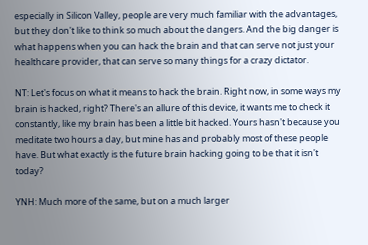especially in Silicon Valley, people are very much familiar with the advantages, but they don't like to think so much about the dangers. And the big danger is what happens when you can hack the brain and that can serve not just your healthcare provider, that can serve so many things for a crazy dictator.

NT: Let's focus on what it means to hack the brain. Right now, in some ways my brain is hacked, right? There's an allure of this device, it wants me to check it constantly, like my brain has been a little bit hacked. Yours hasn't because you meditate two hours a day, but mine has and probably most of these people have. But what exactly is the future brain hacking going to be that it isn't today?

YNH: Much more of the same, but on a much larger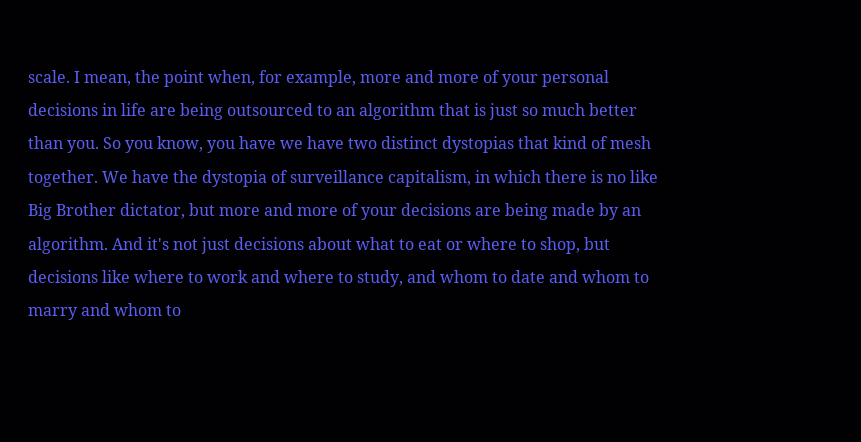scale. I mean, the point when, for example, more and more of your personal decisions in life are being outsourced to an algorithm that is just so much better than you. So you know, you have we have two distinct dystopias that kind of mesh together. We have the dystopia of surveillance capitalism, in which there is no like Big Brother dictator, but more and more of your decisions are being made by an algorithm. And it's not just decisions about what to eat or where to shop, but decisions like where to work and where to study, and whom to date and whom to marry and whom to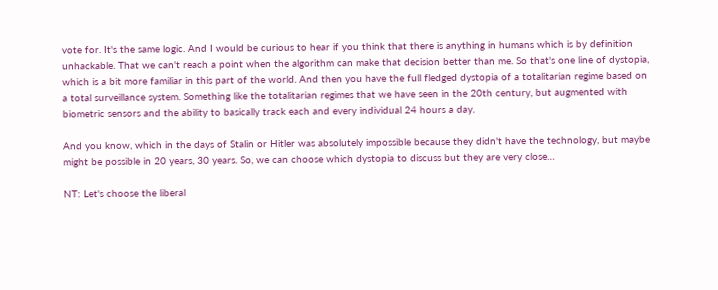vote for. It's the same logic. And I would be curious to hear if you think that there is anything in humans which is by definition unhackable. That we can't reach a point when the algorithm can make that decision better than me. So that's one line of dystopia, which is a bit more familiar in this part of the world. And then you have the full fledged dystopia of a totalitarian regime based on a total surveillance system. Something like the totalitarian regimes that we have seen in the 20th century, but augmented with biometric sensors and the ability to basically track each and every individual 24 hours a day.

And you know, which in the days of Stalin or Hitler was absolutely impossible because they didn't have the technology, but maybe might be possible in 20 years, 30 years. So, we can choose which dystopia to discuss but they are very close…

NT: Let's choose the liberal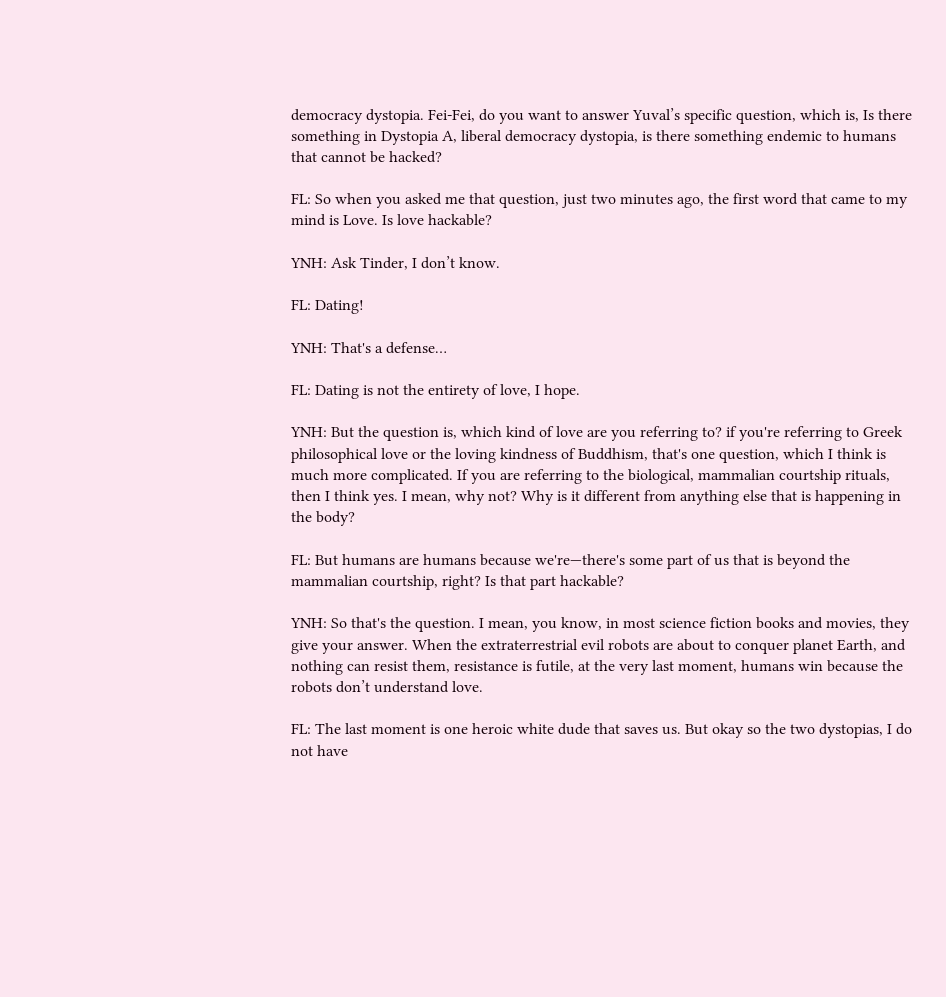democracy dystopia. Fei-Fei, do you want to answer Yuval’s specific question, which is, Is there something in Dystopia A, liberal democracy dystopia, is there something endemic to humans that cannot be hacked?

FL: So when you asked me that question, just two minutes ago, the first word that came to my mind is Love. Is love hackable?

YNH: Ask Tinder, I don’t know.

FL: Dating!

YNH: That's a defense…

FL: Dating is not the entirety of love, I hope.

YNH: But the question is, which kind of love are you referring to? if you're referring to Greek philosophical love or the loving kindness of Buddhism, that's one question, which I think is much more complicated. If you are referring to the biological, mammalian courtship rituals, then I think yes. I mean, why not? Why is it different from anything else that is happening in the body?

FL: But humans are humans because we're—there's some part of us that is beyond the mammalian courtship, right? Is that part hackable?

YNH: So that's the question. I mean, you know, in most science fiction books and movies, they give your answer. When the extraterrestrial evil robots are about to conquer planet Earth, and nothing can resist them, resistance is futile, at the very last moment, humans win because the robots don’t understand love.

FL: The last moment is one heroic white dude that saves us. But okay so the two dystopias, I do not have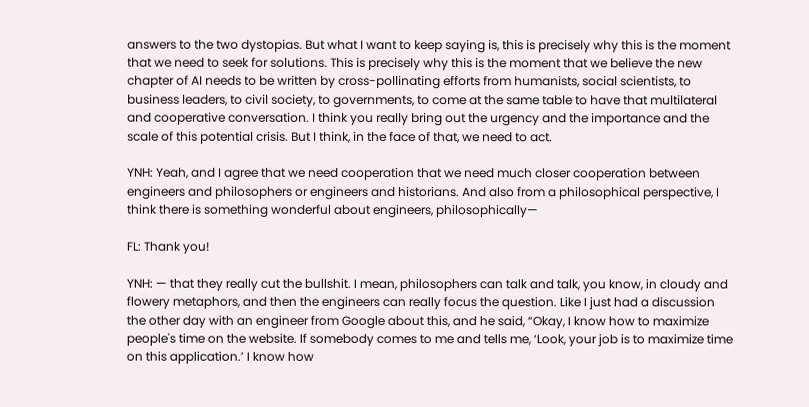answers to the two dystopias. But what I want to keep saying is, this is precisely why this is the moment that we need to seek for solutions. This is precisely why this is the moment that we believe the new chapter of AI needs to be written by cross-pollinating efforts from humanists, social scientists, to business leaders, to civil society, to governments, to come at the same table to have that multilateral and cooperative conversation. I think you really bring out the urgency and the importance and the scale of this potential crisis. But I think, in the face of that, we need to act.

YNH: Yeah, and I agree that we need cooperation that we need much closer cooperation between engineers and philosophers or engineers and historians. And also from a philosophical perspective, I think there is something wonderful about engineers, philosophically—

FL: Thank you!

YNH: — that they really cut the bullshit. I mean, philosophers can talk and talk, you know, in cloudy and flowery metaphors, and then the engineers can really focus the question. Like I just had a discussion the other day with an engineer from Google about this, and he said, “Okay, I know how to maximize people's time on the website. If somebody comes to me and tells me, ‘Look, your job is to maximize time on this application.’ I know how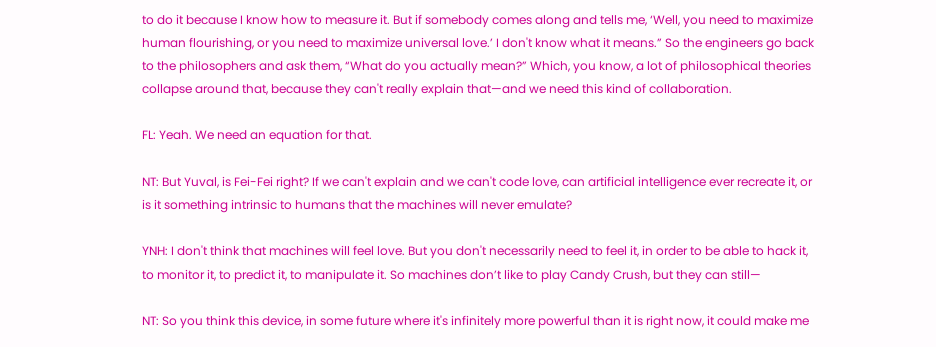to do it because I know how to measure it. But if somebody comes along and tells me, ‘Well, you need to maximize human flourishing, or you need to maximize universal love.’ I don't know what it means.” So the engineers go back to the philosophers and ask them, “What do you actually mean?” Which, you know, a lot of philosophical theories collapse around that, because they can't really explain that—and we need this kind of collaboration.

FL: Yeah. We need an equation for that.

NT: But Yuval, is Fei-Fei right? If we can't explain and we can't code love, can artificial intelligence ever recreate it, or is it something intrinsic to humans that the machines will never emulate?

YNH: I don't think that machines will feel love. But you don't necessarily need to feel it, in order to be able to hack it, to monitor it, to predict it, to manipulate it. So machines don’t like to play Candy Crush, but they can still—

NT: So you think this device, in some future where it's infinitely more powerful than it is right now, it could make me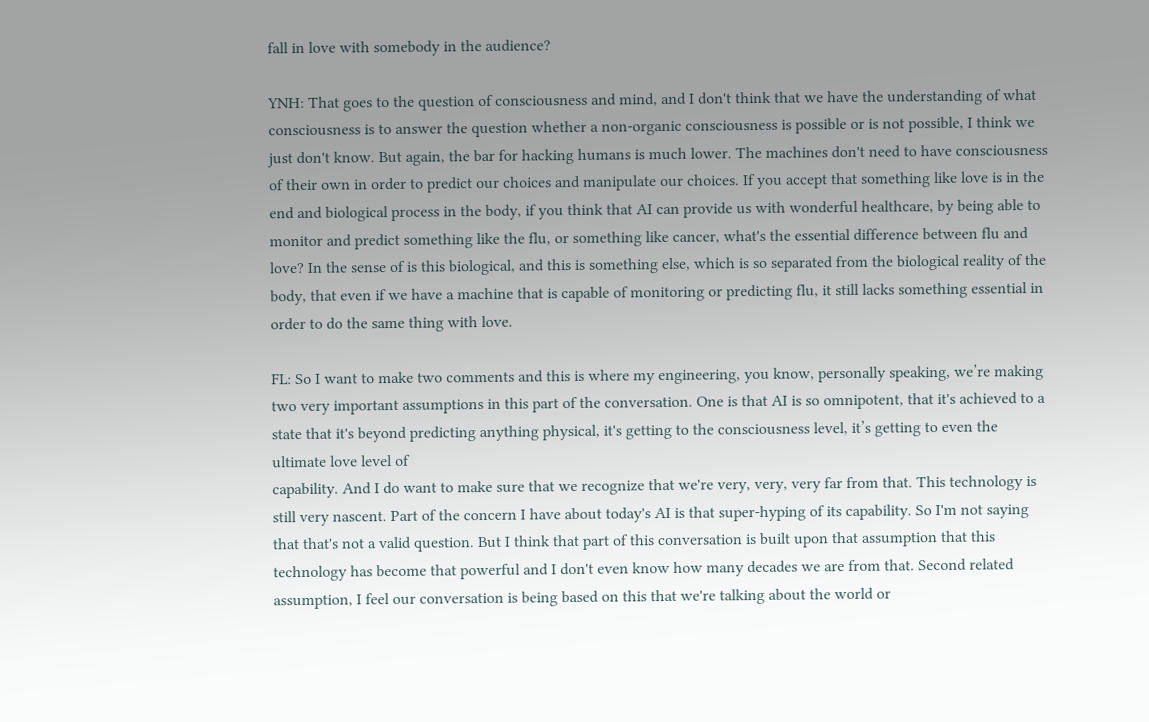fall in love with somebody in the audience?

YNH: That goes to the question of consciousness and mind, and I don't think that we have the understanding of what consciousness is to answer the question whether a non-organic consciousness is possible or is not possible, I think we just don't know. But again, the bar for hacking humans is much lower. The machines don't need to have consciousness of their own in order to predict our choices and manipulate our choices. If you accept that something like love is in the end and biological process in the body, if you think that AI can provide us with wonderful healthcare, by being able to monitor and predict something like the flu, or something like cancer, what's the essential difference between flu and love? In the sense of is this biological, and this is something else, which is so separated from the biological reality of the body, that even if we have a machine that is capable of monitoring or predicting flu, it still lacks something essential in order to do the same thing with love.

FL: So I want to make two comments and this is where my engineering, you know, personally speaking, we’re making two very important assumptions in this part of the conversation. One is that AI is so omnipotent, that it's achieved to a state that it's beyond predicting anything physical, it's getting to the consciousness level, it’s getting to even the ultimate love level of
capability. And I do want to make sure that we recognize that we're very, very, very far from that. This technology is still very nascent. Part of the concern I have about today's AI is that super-hyping of its capability. So I'm not saying that that's not a valid question. But I think that part of this conversation is built upon that assumption that this technology has become that powerful and I don't even know how many decades we are from that. Second related assumption, I feel our conversation is being based on this that we're talking about the world or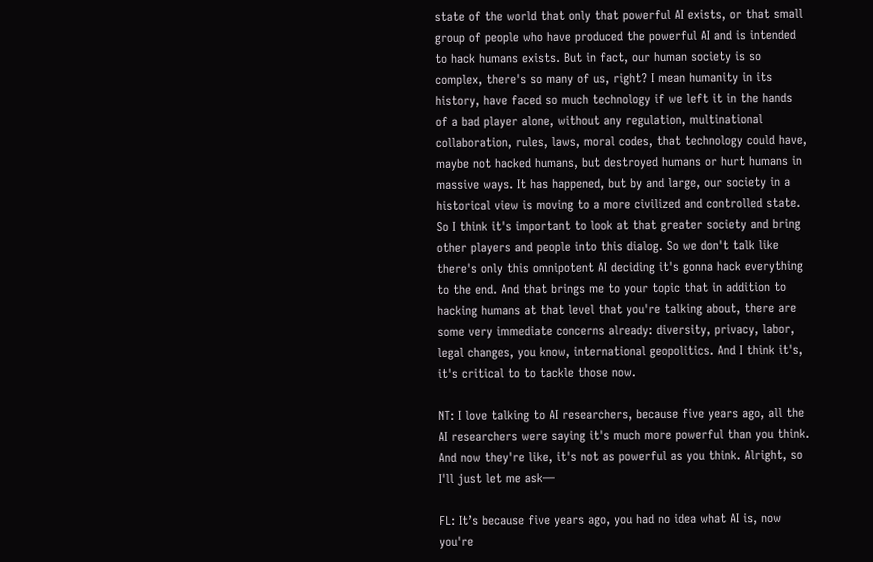state of the world that only that powerful AI exists, or that small group of people who have produced the powerful AI and is intended to hack humans exists. But in fact, our human society is so complex, there's so many of us, right? I mean humanity in its history, have faced so much technology if we left it in the hands of a bad player alone, without any regulation, multinational collaboration, rules, laws, moral codes, that technology could have, maybe not hacked humans, but destroyed humans or hurt humans in massive ways. It has happened, but by and large, our society in a historical view is moving to a more civilized and controlled state. So I think it's important to look at that greater society and bring other players and people into this dialog. So we don't talk like there's only this omnipotent AI deciding it's gonna hack everything to the end. And that brings me to your topic that in addition to hacking humans at that level that you're talking about, there are some very immediate concerns already: diversity, privacy, labor, legal changes, you know, international geopolitics. And I think it's, it's critical to to tackle those now.

NT: I love talking to AI researchers, because five years ago, all the AI researchers were saying it's much more powerful than you think. And now they're like, it's not as powerful as you think. Alright, so I'll just let me ask—

FL: It’s because five years ago, you had no idea what AI is, now you're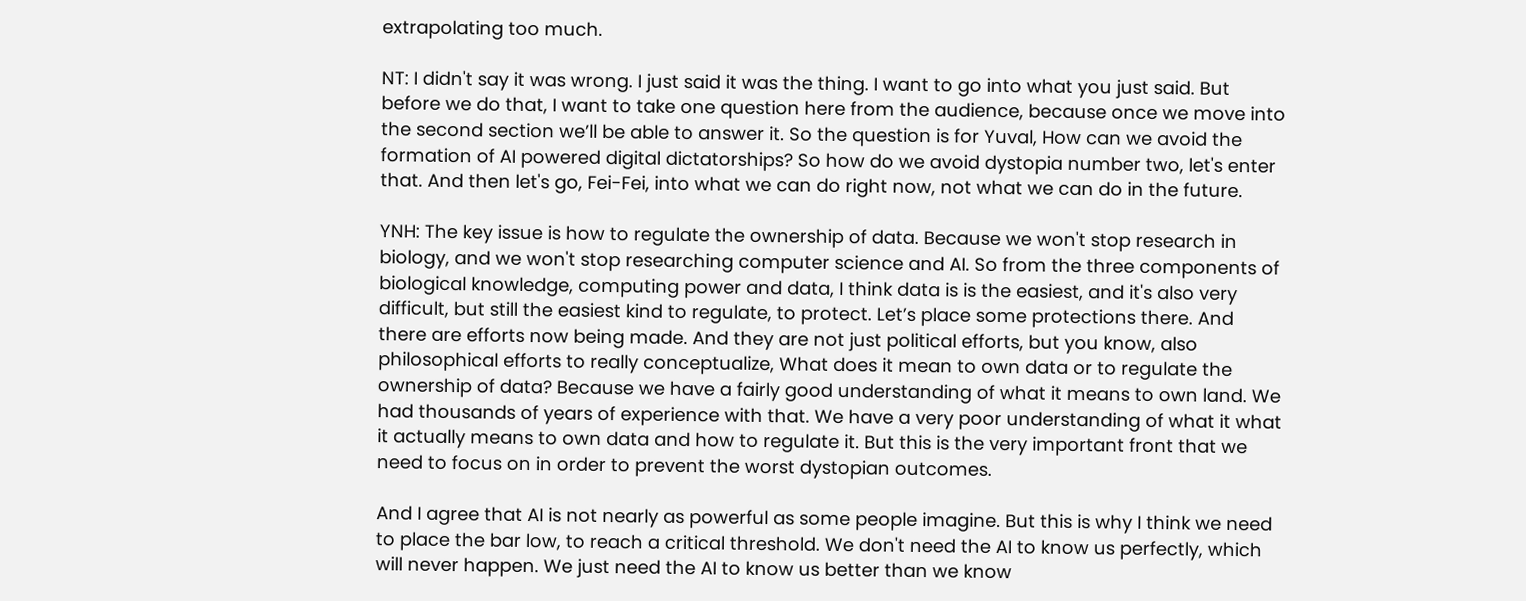extrapolating too much.

NT: I didn't say it was wrong. I just said it was the thing. I want to go into what you just said. But before we do that, I want to take one question here from the audience, because once we move into the second section we’ll be able to answer it. So the question is for Yuval, How can we avoid the formation of AI powered digital dictatorships? So how do we avoid dystopia number two, let's enter that. And then let's go, Fei-Fei, into what we can do right now, not what we can do in the future.

YNH: The key issue is how to regulate the ownership of data. Because we won't stop research in biology, and we won't stop researching computer science and AI. So from the three components of biological knowledge, computing power and data, I think data is is the easiest, and it's also very difficult, but still the easiest kind to regulate, to protect. Let’s place some protections there. And there are efforts now being made. And they are not just political efforts, but you know, also philosophical efforts to really conceptualize, What does it mean to own data or to regulate the ownership of data? Because we have a fairly good understanding of what it means to own land. We had thousands of years of experience with that. We have a very poor understanding of what it what it actually means to own data and how to regulate it. But this is the very important front that we need to focus on in order to prevent the worst dystopian outcomes.

And I agree that AI is not nearly as powerful as some people imagine. But this is why I think we need to place the bar low, to reach a critical threshold. We don't need the AI to know us perfectly, which will never happen. We just need the AI to know us better than we know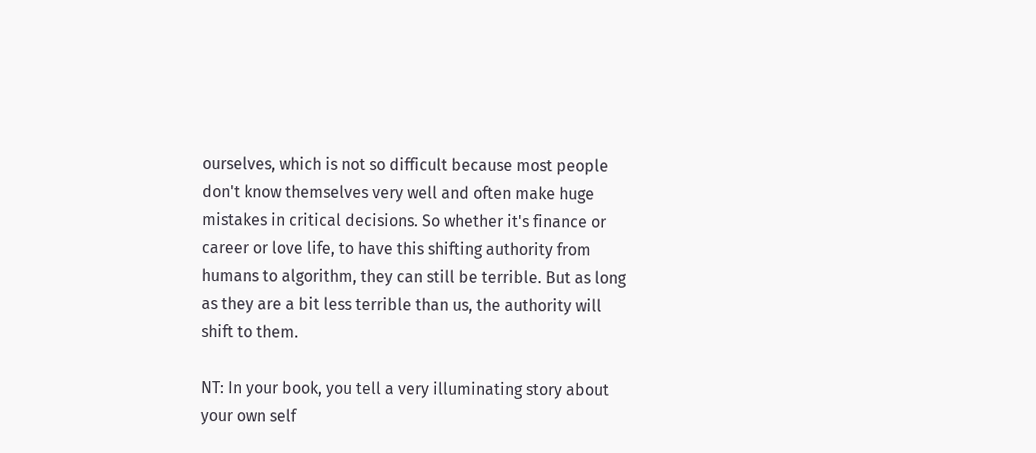ourselves, which is not so difficult because most people don't know themselves very well and often make huge mistakes in critical decisions. So whether it's finance or career or love life, to have this shifting authority from humans to algorithm, they can still be terrible. But as long as they are a bit less terrible than us, the authority will shift to them.

NT: In your book, you tell a very illuminating story about your own self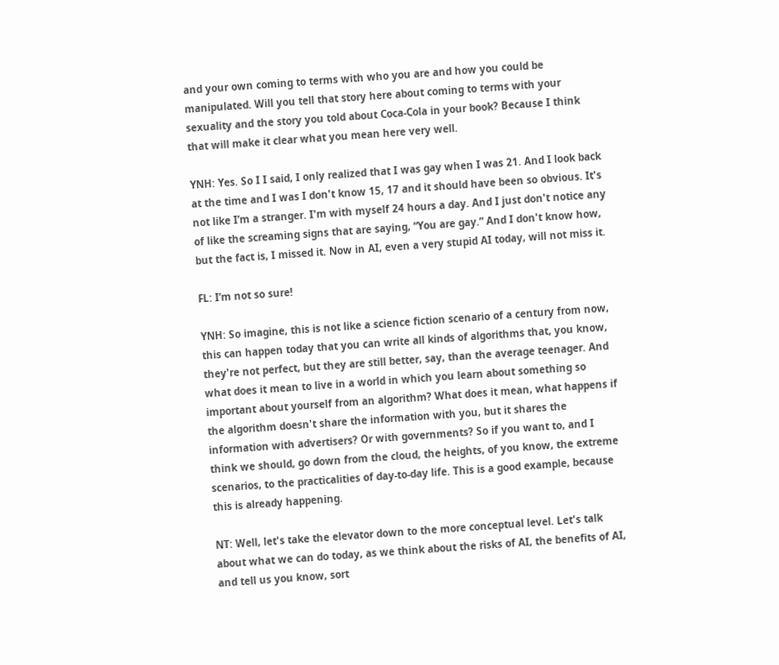and your own coming to terms with who you are and how you could be manipulated. Will you tell that story here about coming to terms with your sexuality and the story you told about Coca-Cola in your book? Because I think that will make it clear what you mean here very well.

YNH: Yes. So I I said, I only realized that I was gay when I was 21. And I look back at the time and I was I don't know 15, 17 and it should have been so obvious. It's not like I’m a stranger. I'm with myself 24 hours a day. And I just don't notice any of like the screaming signs that are saying, “You are gay.” And I don't know how, but the fact is, I missed it. Now in AI, even a very stupid AI today, will not miss it.

FL: I’m not so sure!

YNH: So imagine, this is not like a science fiction scenario of a century from now, this can happen today that you can write all kinds of algorithms that, you know, they're not perfect, but they are still better, say, than the average teenager. And what does it mean to live in a world in which you learn about something so important about yourself from an algorithm? What does it mean, what happens if the algorithm doesn't share the information with you, but it shares the information with advertisers? Or with governments? So if you want to, and I think we should, go down from the cloud, the heights, of you know, the extreme scenarios, to the practicalities of day-to-day life. This is a good example, because this is already happening.

NT: Well, let's take the elevator down to the more conceptual level. Let's talk about what we can do today, as we think about the risks of AI, the benefits of AI, and tell us you know, sort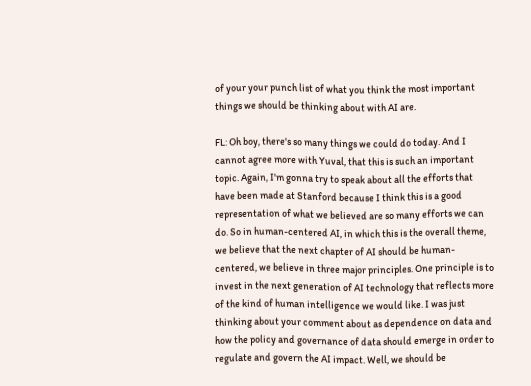of your your punch list of what you think the most important things we should be thinking about with AI are.

FL: Oh boy, there's so many things we could do today. And I cannot agree more with Yuval, that this is such an important topic. Again, I'm gonna try to speak about all the efforts that have been made at Stanford because I think this is a good representation of what we believed are so many efforts we can do. So in human-centered AI, in which this is the overall theme, we believe that the next chapter of AI should be human-centered, we believe in three major principles. One principle is to invest in the next generation of AI technology that reflects more of the kind of human intelligence we would like. I was just thinking about your comment about as dependence on data and how the policy and governance of data should emerge in order to regulate and govern the AI impact. Well, we should be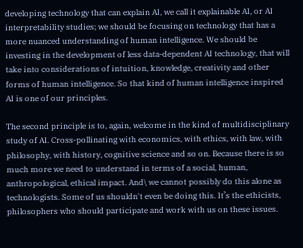developing technology that can explain AI, we call it explainable AI, or AI interpretability studies; we should be focusing on technology that has a more nuanced understanding of human intelligence. We should be investing in the development of less data-dependent AI technology, that will take into considerations of intuition, knowledge, creativity and other forms of human intelligence. So that kind of human intelligence inspired AI is one of our principles.

The second principle is to, again, welcome in the kind of multidisciplinary study of AI. Cross-pollinating with economics, with ethics, with law, with philosophy, with history, cognitive science and so on. Because there is so much more we need to understand in terms of a social, human, anthropological, ethical impact. And\ we cannot possibly do this alone as technologists. Some of us shouldn't even be doing this. It’s the ethicists, philosophers who should participate and work with us on these issues.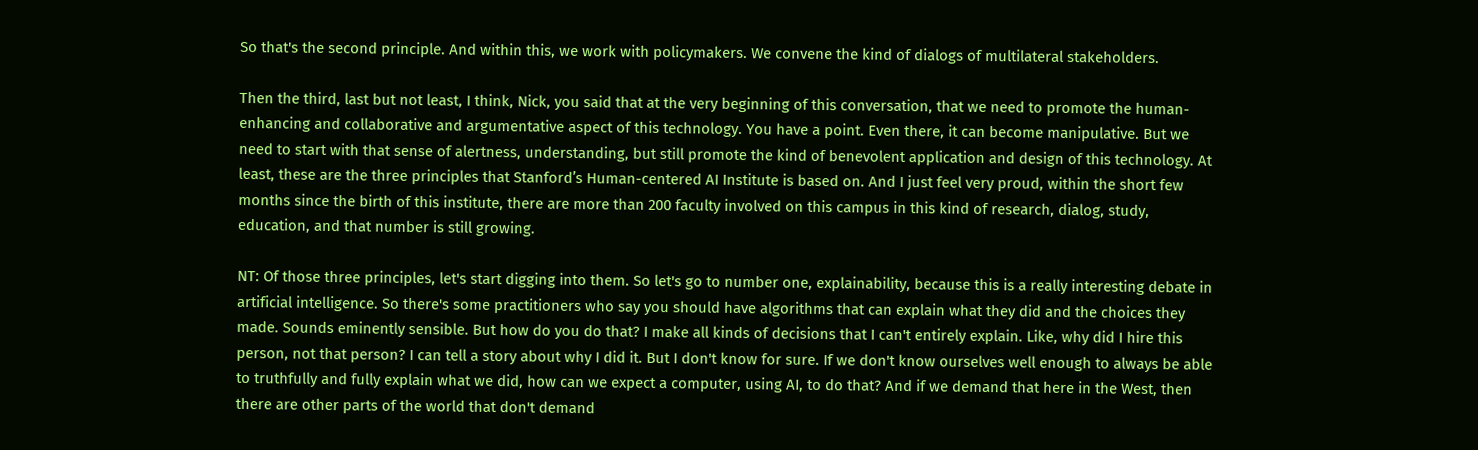So that's the second principle. And within this, we work with policymakers. We convene the kind of dialogs of multilateral stakeholders.

Then the third, last but not least, I think, Nick, you said that at the very beginning of this conversation, that we need to promote the human-enhancing and collaborative and argumentative aspect of this technology. You have a point. Even there, it can become manipulative. But we need to start with that sense of alertness, understanding, but still promote the kind of benevolent application and design of this technology. At least, these are the three principles that Stanford’s Human-centered AI Institute is based on. And I just feel very proud, within the short few months since the birth of this institute, there are more than 200 faculty involved on this campus in this kind of research, dialog, study, education, and that number is still growing.

NT: Of those three principles, let's start digging into them. So let's go to number one, explainability, because this is a really interesting debate in artificial intelligence. So there's some practitioners who say you should have algorithms that can explain what they did and the choices they made. Sounds eminently sensible. But how do you do that? I make all kinds of decisions that I can't entirely explain. Like, why did I hire this person, not that person? I can tell a story about why I did it. But I don't know for sure. If we don't know ourselves well enough to always be able to truthfully and fully explain what we did, how can we expect a computer, using AI, to do that? And if we demand that here in the West, then there are other parts of the world that don't demand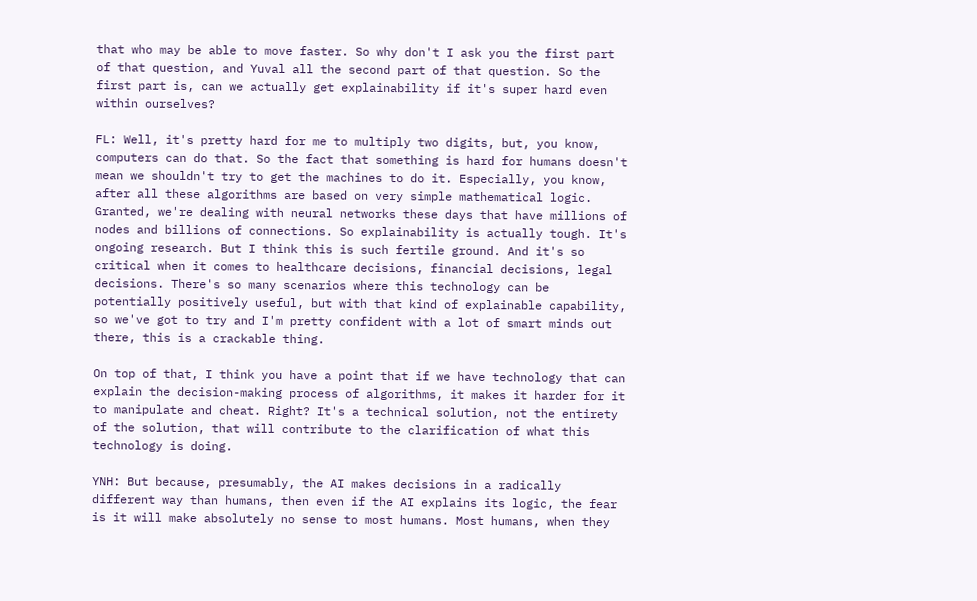that who may be able to move faster. So why don't I ask you the first part of that question, and Yuval all the second part of that question. So the first part is, can we actually get explainability if it's super hard even within ourselves?

FL: Well, it's pretty hard for me to multiply two digits, but, you know, computers can do that. So the fact that something is hard for humans doesn't mean we shouldn't try to get the machines to do it. Especially, you know, after all these algorithms are based on very simple mathematical logic. Granted, we're dealing with neural networks these days that have millions of nodes and billions of connections. So explainability is actually tough. It's ongoing research. But I think this is such fertile ground. And it's so critical when it comes to healthcare decisions, financial decisions, legal decisions. There's so many scenarios where this technology can be potentially positively useful, but with that kind of explainable capability, so we've got to try and I'm pretty confident with a lot of smart minds out there, this is a crackable thing.

On top of that, I think you have a point that if we have technology that can explain the decision-making process of algorithms, it makes it harder for it to manipulate and cheat. Right? It's a technical solution, not the entirety of the solution, that will contribute to the clarification of what this technology is doing.

YNH: But because, presumably, the AI makes decisions in a radically different way than humans, then even if the AI explains its logic, the fear is it will make absolutely no sense to most humans. Most humans, when they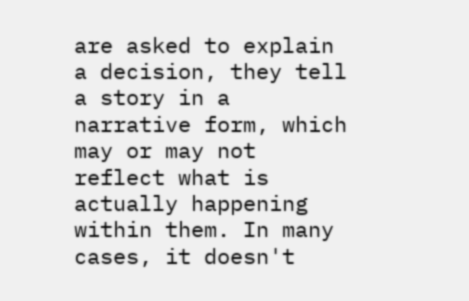are asked to explain a decision, they tell a story in a narrative form, which may or may not reflect what is actually happening within them. In many cases, it doesn't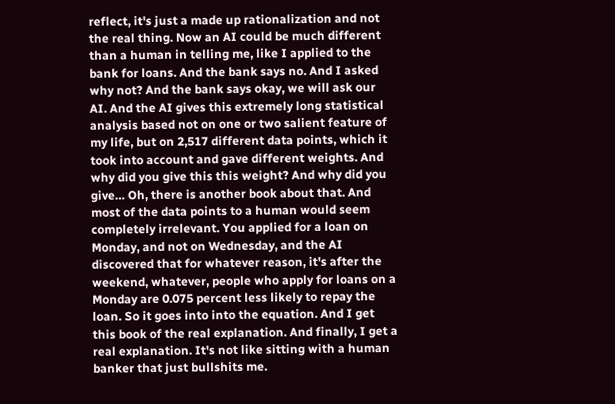reflect, it's just a made up rationalization and not the real thing. Now an AI could be much different than a human in telling me, like I applied to the bank for loans. And the bank says no. And I asked why not? And the bank says okay, we will ask our AI. And the AI gives this extremely long statistical analysis based not on one or two salient feature of my life, but on 2,517 different data points, which it took into account and gave different weights. And why did you give this this weight? And why did you give… Oh, there is another book about that. And most of the data points to a human would seem completely irrelevant. You applied for a loan on Monday, and not on Wednesday, and the AI discovered that for whatever reason, it's after the weekend, whatever, people who apply for loans on a Monday are 0.075 percent less likely to repay the loan. So it goes into into the equation. And I get this book of the real explanation. And finally, I get a real explanation. It's not like sitting with a human banker that just bullshits me.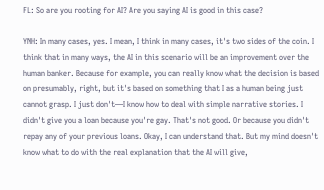FL: So are you rooting for AI? Are you saying AI is good in this case?

YNH: In many cases, yes. I mean, I think in many cases, it's two sides of the coin. I think that in many ways, the AI in this scenario will be an improvement over the human banker. Because for example, you can really know what the decision is based on presumably, right, but it's based on something that I as a human being just cannot grasp. I just don't—I know how to deal with simple narrative stories. I didn't give you a loan because you're gay. That's not good. Or because you didn't repay any of your previous loans. Okay, I can understand that. But my mind doesn't know what to do with the real explanation that the AI will give,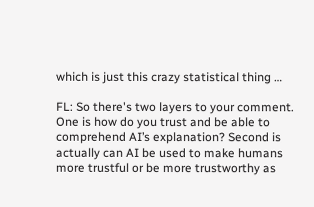which is just this crazy statistical thing …

FL: So there's two layers to your comment. One is how do you trust and be able to comprehend AI’s explanation? Second is actually can AI be used to make humans more trustful or be more trustworthy as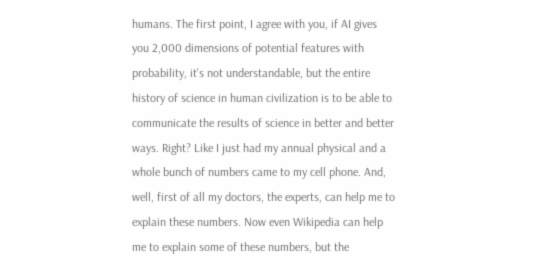humans. The first point, I agree with you, if AI gives you 2,000 dimensions of potential features with probability, it's not understandable, but the entire history of science in human civilization is to be able to communicate the results of science in better and better ways. Right? Like I just had my annual physical and a whole bunch of numbers came to my cell phone. And, well, first of all my doctors, the experts, can help me to explain these numbers. Now even Wikipedia can help me to explain some of these numbers, but the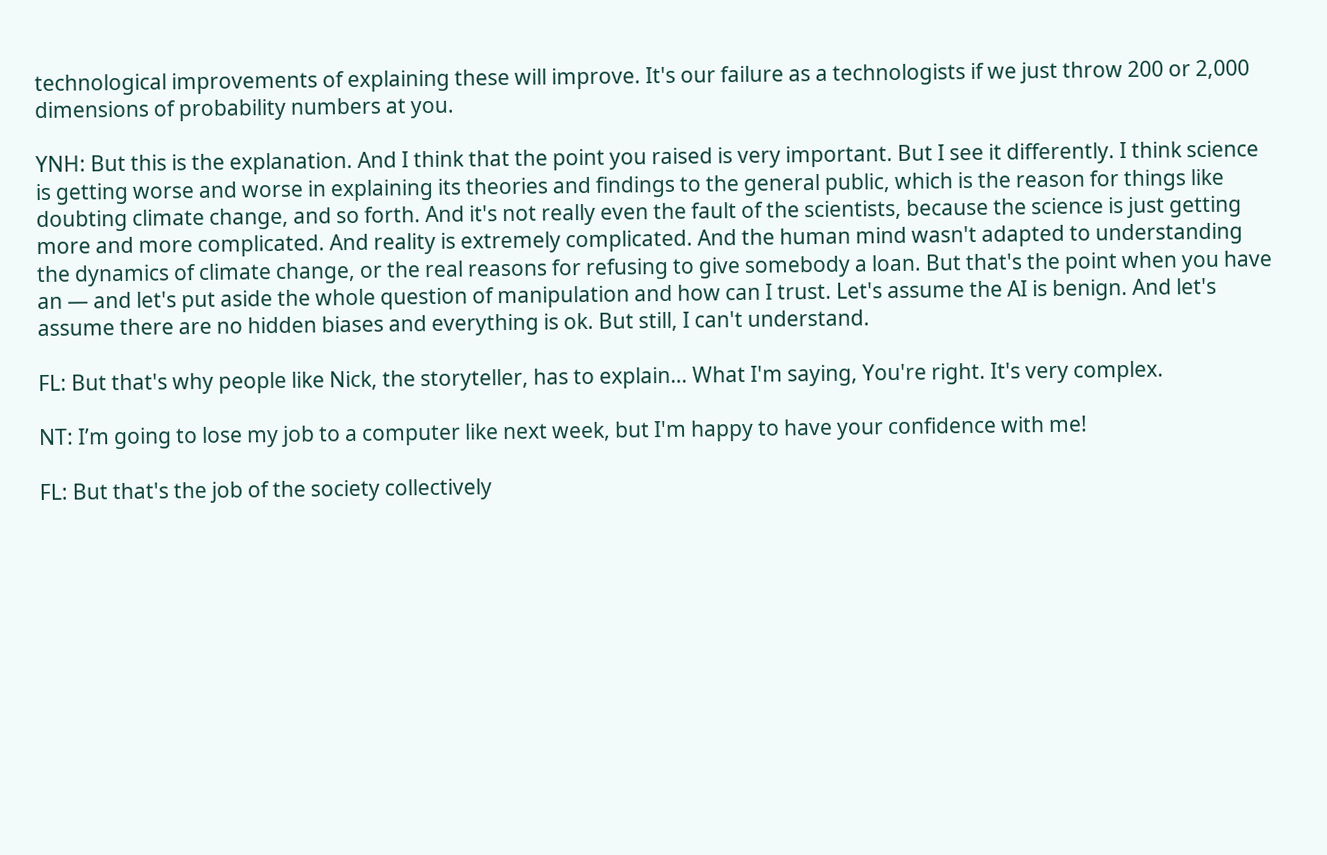technological improvements of explaining these will improve. It's our failure as a technologists if we just throw 200 or 2,000 dimensions of probability numbers at you.

YNH: But this is the explanation. And I think that the point you raised is very important. But I see it differently. I think science is getting worse and worse in explaining its theories and findings to the general public, which is the reason for things like doubting climate change, and so forth. And it's not really even the fault of the scientists, because the science is just getting more and more complicated. And reality is extremely complicated. And the human mind wasn't adapted to understanding the dynamics of climate change, or the real reasons for refusing to give somebody a loan. But that's the point when you have an — and let's put aside the whole question of manipulation and how can I trust. Let's assume the AI is benign. And let's assume there are no hidden biases and everything is ok. But still, I can't understand.

FL: But that's why people like Nick, the storyteller, has to explain… What I'm saying, You're right. It's very complex.

NT: I’m going to lose my job to a computer like next week, but I'm happy to have your confidence with me!

FL: But that's the job of the society collectively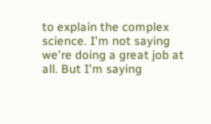to explain the complex science. I'm not saying we're doing a great job at all. But I'm saying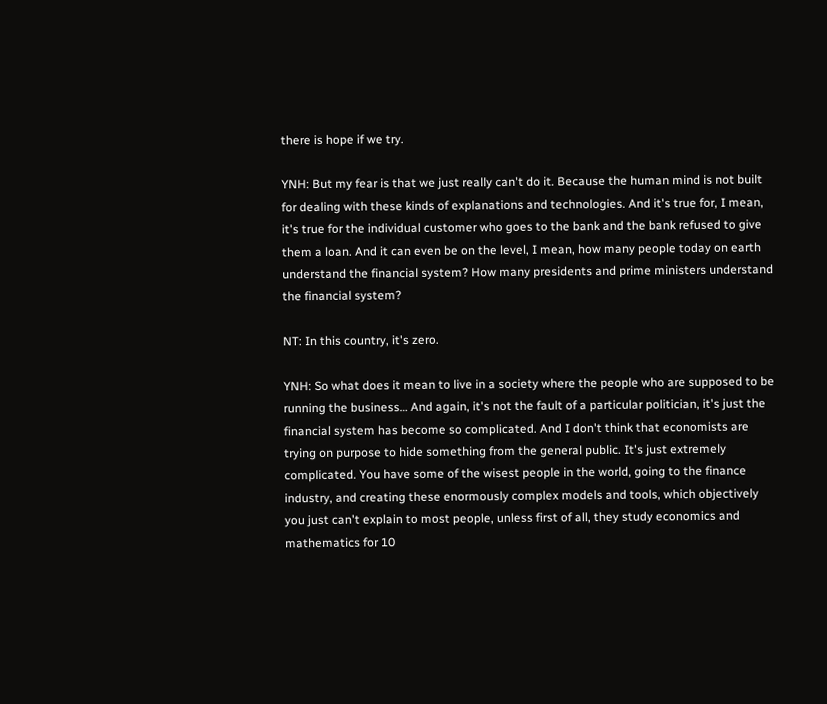there is hope if we try.

YNH: But my fear is that we just really can't do it. Because the human mind is not built for dealing with these kinds of explanations and technologies. And it's true for, I mean, it's true for the individual customer who goes to the bank and the bank refused to give them a loan. And it can even be on the level, I mean, how many people today on earth understand the financial system? How many presidents and prime ministers understand the financial system?

NT: In this country, it's zero.

YNH: So what does it mean to live in a society where the people who are supposed to be running the business… And again, it's not the fault of a particular politician, it's just the financial system has become so complicated. And I don't think that economists are trying on purpose to hide something from the general public. It's just extremely complicated. You have some of the wisest people in the world, going to the finance industry, and creating these enormously complex models and tools, which objectively you just can't explain to most people, unless first of all, they study economics and mathematics for 10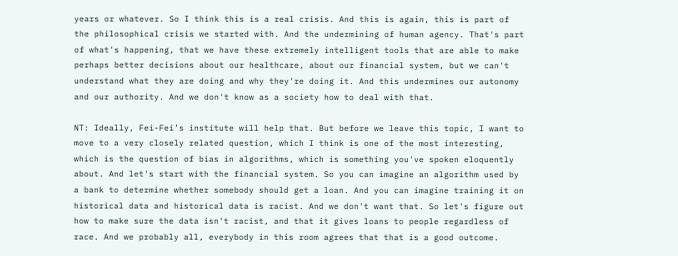years or whatever. So I think this is a real crisis. And this is again, this is part of the philosophical crisis we started with. And the undermining of human agency. That's part of what's happening, that we have these extremely intelligent tools that are able to make perhaps better decisions about our healthcare, about our financial system, but we can't understand what they are doing and why they're doing it. And this undermines our autonomy and our authority. And we don't know as a society how to deal with that.

NT: Ideally, Fei-Fei’s institute will help that. But before we leave this topic, I want to move to a very closely related question, which I think is one of the most interesting, which is the question of bias in algorithms, which is something you've spoken eloquently about. And let's start with the financial system. So you can imagine an algorithm used by a bank to determine whether somebody should get a loan. And you can imagine training it on historical data and historical data is racist. And we don't want that. So let's figure out how to make sure the data isn't racist, and that it gives loans to people regardless of race. And we probably all, everybody in this room agrees that that is a good outcome.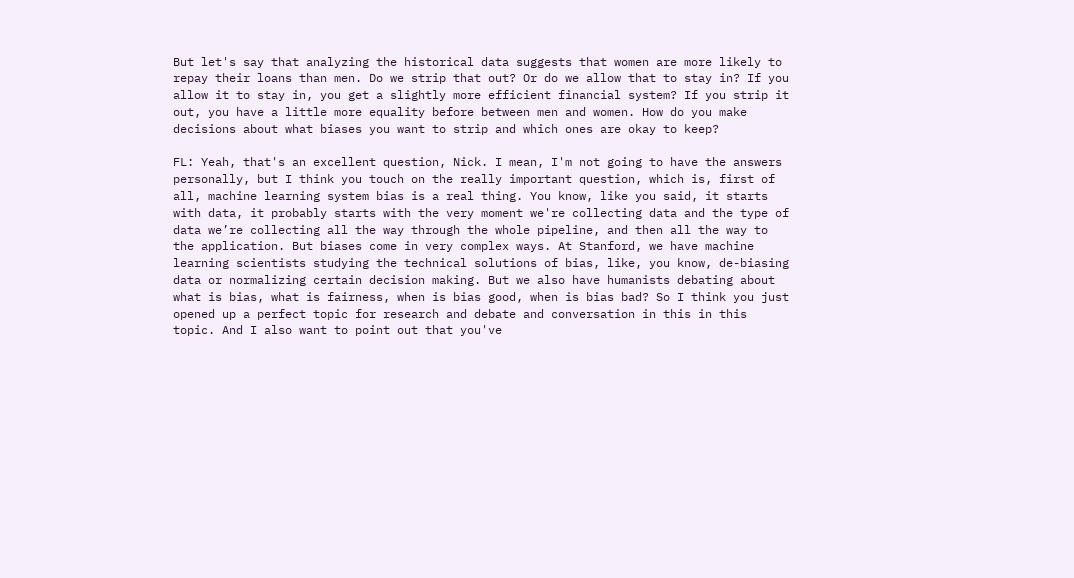But let's say that analyzing the historical data suggests that women are more likely to repay their loans than men. Do we strip that out? Or do we allow that to stay in? If you allow it to stay in, you get a slightly more efficient financial system? If you strip it out, you have a little more equality before between men and women. How do you make decisions about what biases you want to strip and which ones are okay to keep?

FL: Yeah, that's an excellent question, Nick. I mean, I'm not going to have the answers personally, but I think you touch on the really important question, which is, first of all, machine learning system bias is a real thing. You know, like you said, it starts with data, it probably starts with the very moment we're collecting data and the type of data we’re collecting all the way through the whole pipeline, and then all the way to the application. But biases come in very complex ways. At Stanford, we have machine learning scientists studying the technical solutions of bias, like, you know, de-biasing data or normalizing certain decision making. But we also have humanists debating about what is bias, what is fairness, when is bias good, when is bias bad? So I think you just opened up a perfect topic for research and debate and conversation in this in this topic. And I also want to point out that you've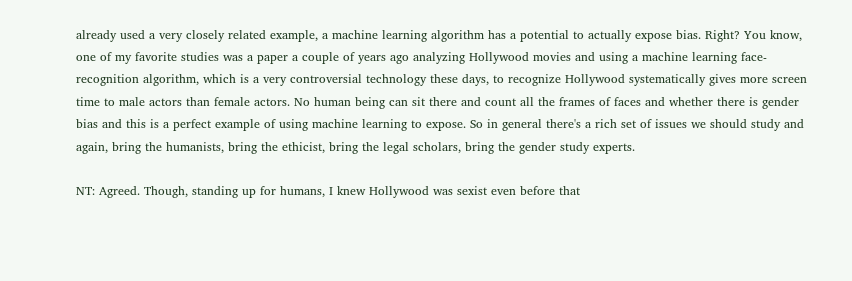already used a very closely related example, a machine learning algorithm has a potential to actually expose bias. Right? You know, one of my favorite studies was a paper a couple of years ago analyzing Hollywood movies and using a machine learning face-recognition algorithm, which is a very controversial technology these days, to recognize Hollywood systematically gives more screen time to male actors than female actors. No human being can sit there and count all the frames of faces and whether there is gender bias and this is a perfect example of using machine learning to expose. So in general there's a rich set of issues we should study and again, bring the humanists, bring the ethicist, bring the legal scholars, bring the gender study experts.

NT: Agreed. Though, standing up for humans, I knew Hollywood was sexist even before that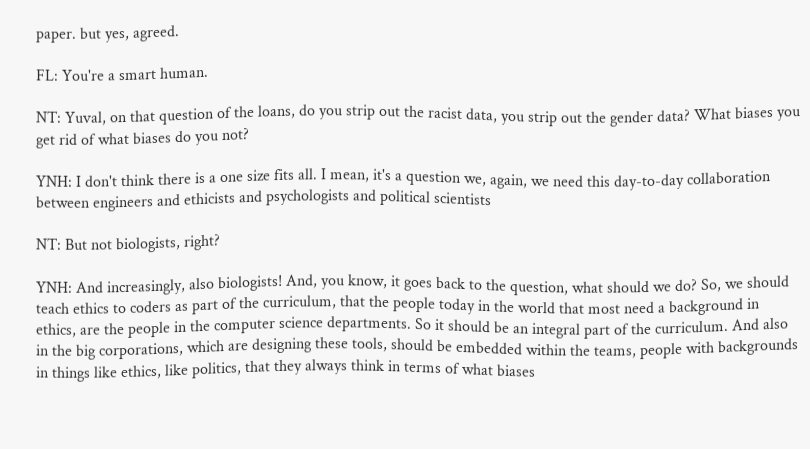paper. but yes, agreed.

FL: You're a smart human.

NT: Yuval, on that question of the loans, do you strip out the racist data, you strip out the gender data? What biases you get rid of what biases do you not?

YNH: I don't think there is a one size fits all. I mean, it's a question we, again, we need this day-to-day collaboration between engineers and ethicists and psychologists and political scientists

NT: But not biologists, right?

YNH: And increasingly, also biologists! And, you know, it goes back to the question, what should we do? So, we should teach ethics to coders as part of the curriculum, that the people today in the world that most need a background in ethics, are the people in the computer science departments. So it should be an integral part of the curriculum. And also in the big corporations, which are designing these tools, should be embedded within the teams, people with backgrounds in things like ethics, like politics, that they always think in terms of what biases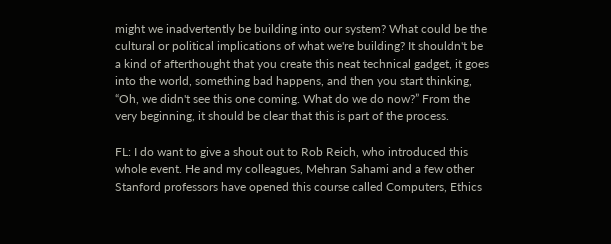might we inadvertently be building into our system? What could be the cultural or political implications of what we're building? It shouldn't be a kind of afterthought that you create this neat technical gadget, it goes into the world, something bad happens, and then you start thinking, “Oh, we didn't see this one coming. What do we do now?” From the very beginning, it should be clear that this is part of the process.

FL: I do want to give a shout out to Rob Reich, who introduced this whole event. He and my colleagues, Mehran Sahami and a few other Stanford professors have opened this course called Computers, Ethics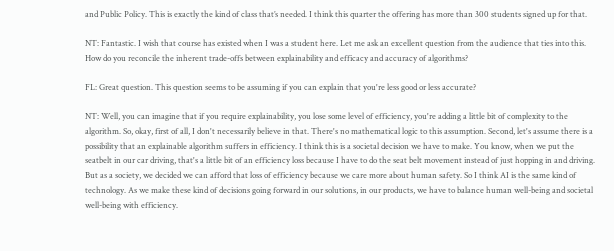and Public Policy. This is exactly the kind of class that’s needed. I think this quarter the offering has more than 300 students signed up for that.

NT: Fantastic. I wish that course has existed when I was a student here. Let me ask an excellent question from the audience that ties into this. How do you reconcile the inherent trade-offs between explainability and efficacy and accuracy of algorithms?

FL: Great question. This question seems to be assuming if you can explain that you're less good or less accurate?

NT: Well, you can imagine that if you require explainability, you lose some level of efficiency, you're adding a little bit of complexity to the algorithm. So, okay, first of all, I don't necessarily believe in that. There's no mathematical logic to this assumption. Second, let's assume there is a possibility that an explainable algorithm suffers in efficiency. I think this is a societal decision we have to make. You know, when we put the seatbelt in our car driving, that's a little bit of an efficiency loss because I have to do the seat belt movement instead of just hopping in and driving. But as a society, we decided we can afford that loss of efficiency because we care more about human safety. So I think AI is the same kind of technology. As we make these kind of decisions going forward in our solutions, in our products, we have to balance human well-being and societal well-being with efficiency.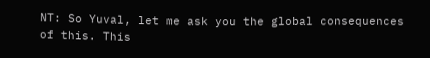NT: So Yuval, let me ask you the global consequences of this. This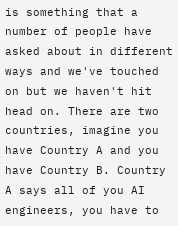is something that a number of people have asked about in different ways and we've touched on but we haven't hit head on. There are two countries, imagine you have Country A and you have Country B. Country A says all of you AI engineers, you have to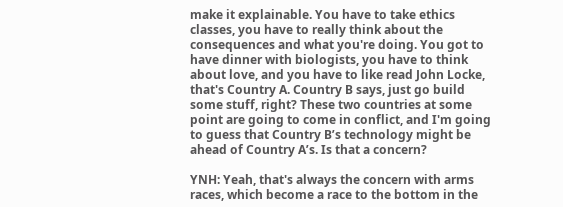make it explainable. You have to take ethics classes, you have to really think about the consequences and what you're doing. You got to have dinner with biologists, you have to think about love, and you have to like read John Locke, that's Country A. Country B says, just go build some stuff, right? These two countries at some point are going to come in conflict, and I'm going to guess that Country B’s technology might be ahead of Country A’s. Is that a concern?

YNH: Yeah, that's always the concern with arms races, which become a race to the bottom in the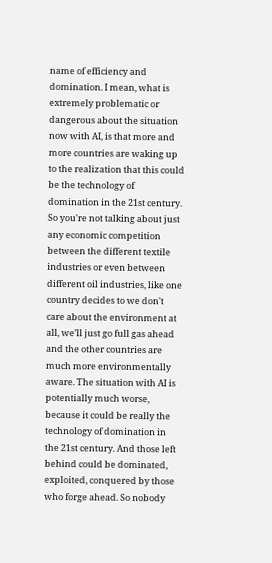name of efficiency and domination. I mean, what is extremely problematic or dangerous about the situation now with AI, is that more and more countries are waking up to the realization that this could be the technology of domination in the 21st century. So you're not talking about just any economic competition between the different textile industries or even between different oil industries, like one country decides to we don't care about the environment at all, we’ll just go full gas ahead and the other countries are much more environmentally aware. The situation with AI is potentially much worse, because it could be really the technology of domination in the 21st century. And those left behind could be dominated, exploited, conquered by those who forge ahead. So nobody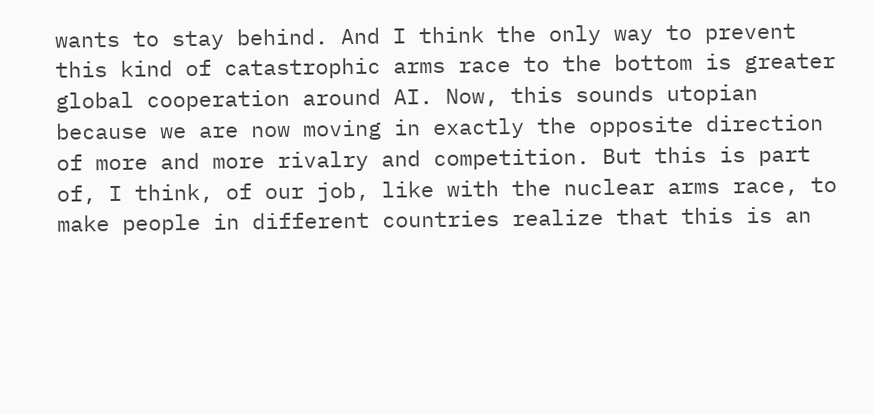wants to stay behind. And I think the only way to prevent this kind of catastrophic arms race to the bottom is greater global cooperation around AI. Now, this sounds utopian because we are now moving in exactly the opposite direction of more and more rivalry and competition. But this is part of, I think, of our job, like with the nuclear arms race, to make people in different countries realize that this is an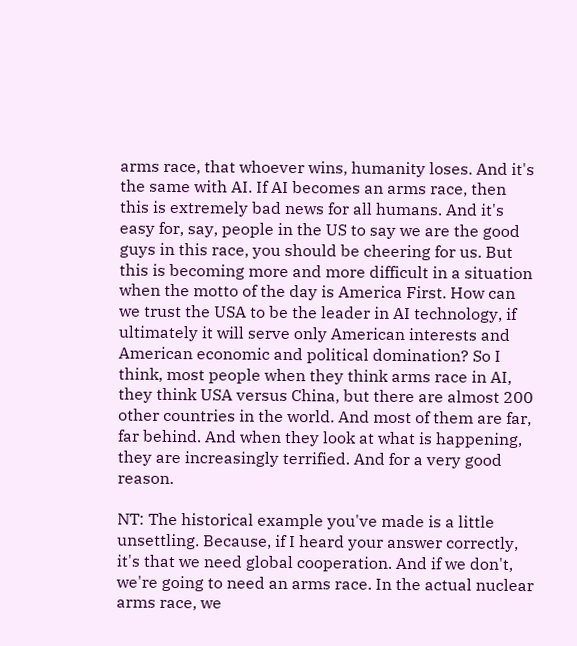arms race, that whoever wins, humanity loses. And it's the same with AI. If AI becomes an arms race, then this is extremely bad news for all humans. And it's easy for, say, people in the US to say we are the good guys in this race, you should be cheering for us. But this is becoming more and more difficult in a situation when the motto of the day is America First. How can we trust the USA to be the leader in AI technology, if ultimately it will serve only American interests and American economic and political domination? So I think, most people when they think arms race in AI, they think USA versus China, but there are almost 200 other countries in the world. And most of them are far, far behind. And when they look at what is happening, they are increasingly terrified. And for a very good reason.

NT: The historical example you've made is a little unsettling. Because, if I heard your answer correctly, it's that we need global cooperation. And if we don't, we're going to need an arms race. In the actual nuclear arms race, we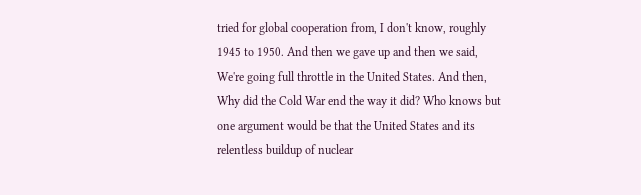tried for global cooperation from, I don't know, roughly 1945 to 1950. And then we gave up and then we said, We're going full throttle in the United States. And then, Why did the Cold War end the way it did? Who knows but one argument would be that the United States and its relentless buildup of nuclear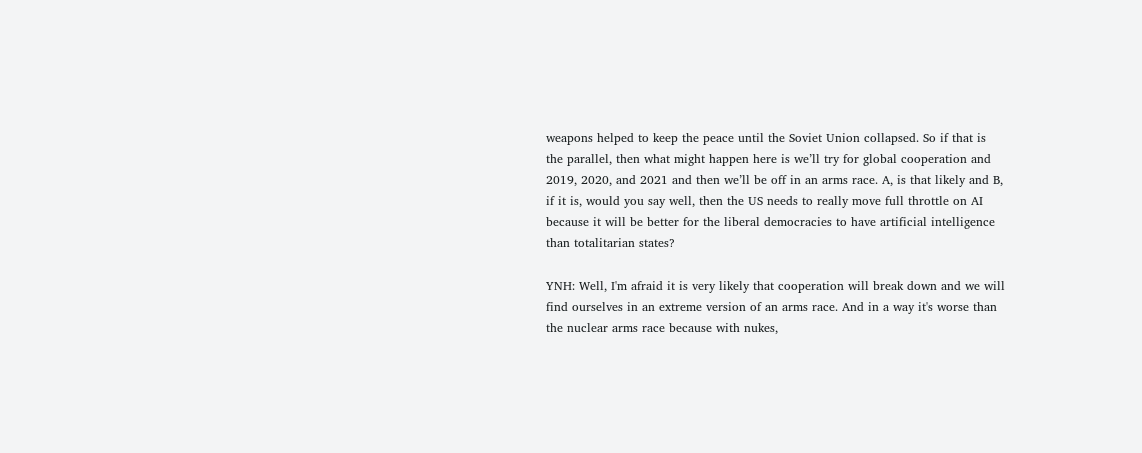weapons helped to keep the peace until the Soviet Union collapsed. So if that is the parallel, then what might happen here is we’ll try for global cooperation and 2019, 2020, and 2021 and then we’ll be off in an arms race. A, is that likely and B, if it is, would you say well, then the US needs to really move full throttle on AI because it will be better for the liberal democracies to have artificial intelligence than totalitarian states?

YNH: Well, I'm afraid it is very likely that cooperation will break down and we will find ourselves in an extreme version of an arms race. And in a way it's worse than the nuclear arms race because with nukes,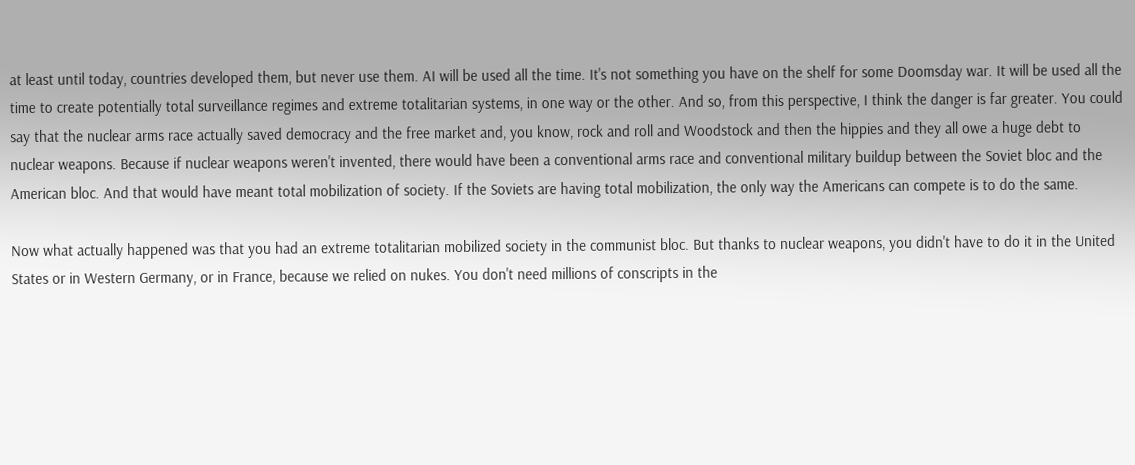at least until today, countries developed them, but never use them. AI will be used all the time. It's not something you have on the shelf for some Doomsday war. It will be used all the time to create potentially total surveillance regimes and extreme totalitarian systems, in one way or the other. And so, from this perspective, I think the danger is far greater. You could say that the nuclear arms race actually saved democracy and the free market and, you know, rock and roll and Woodstock and then the hippies and they all owe a huge debt to nuclear weapons. Because if nuclear weapons weren't invented, there would have been a conventional arms race and conventional military buildup between the Soviet bloc and the American bloc. And that would have meant total mobilization of society. If the Soviets are having total mobilization, the only way the Americans can compete is to do the same.

Now what actually happened was that you had an extreme totalitarian mobilized society in the communist bloc. But thanks to nuclear weapons, you didn't have to do it in the United States or in Western Germany, or in France, because we relied on nukes. You don't need millions of conscripts in the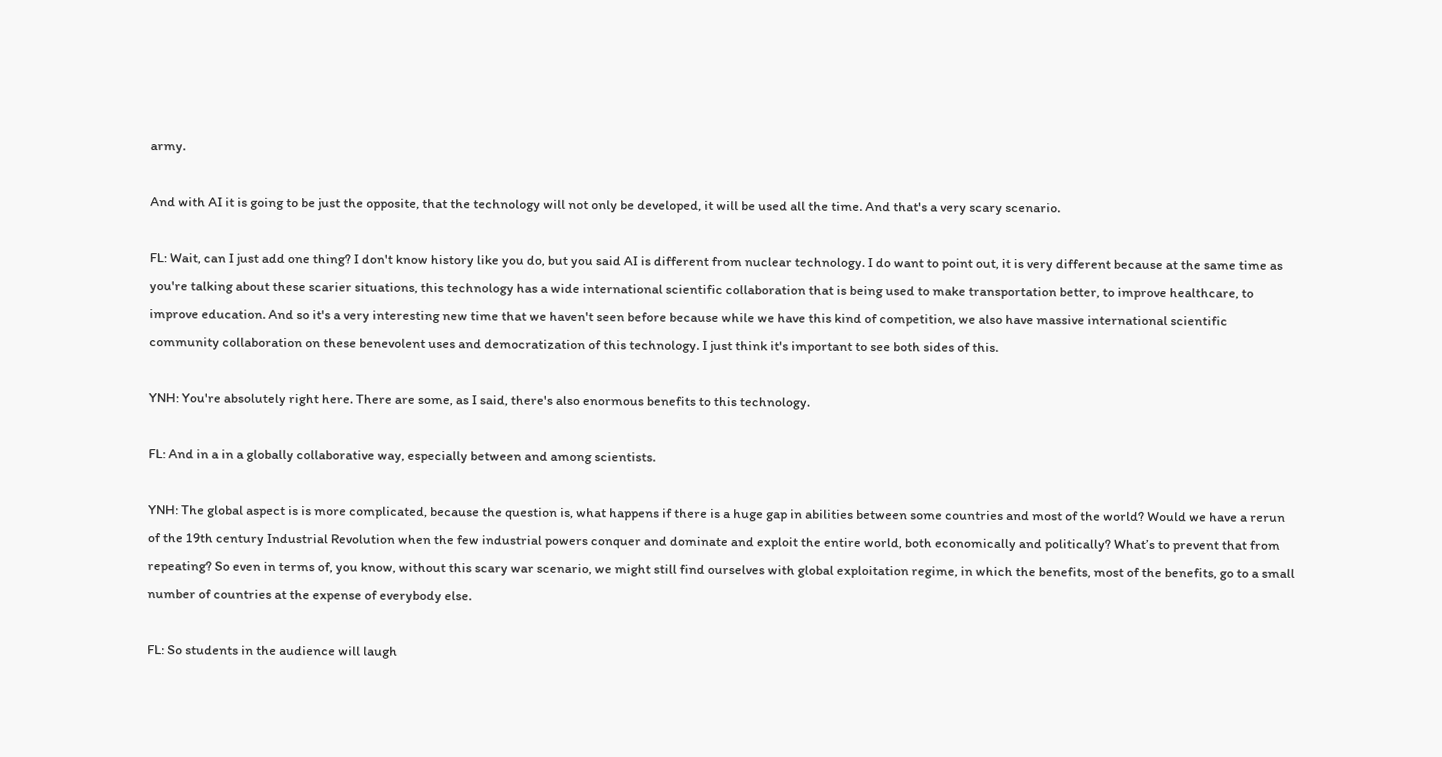army.

And with AI it is going to be just the opposite, that the technology will not only be developed, it will be used all the time. And that's a very scary scenario.

FL: Wait, can I just add one thing? I don't know history like you do, but you said AI is different from nuclear technology. I do want to point out, it is very different because at the same time as you're talking about these scarier situations, this technology has a wide international scientific collaboration that is being used to make transportation better, to improve healthcare, to improve education. And so it's a very interesting new time that we haven't seen before because while we have this kind of competition, we also have massive international scientific community collaboration on these benevolent uses and democratization of this technology. I just think it's important to see both sides of this.

YNH: You're absolutely right here. There are some, as I said, there's also enormous benefits to this technology.

FL: And in a in a globally collaborative way, especially between and among scientists.

YNH: The global aspect is is more complicated, because the question is, what happens if there is a huge gap in abilities between some countries and most of the world? Would we have a rerun of the 19th century Industrial Revolution when the few industrial powers conquer and dominate and exploit the entire world, both economically and politically? What’s to prevent that from repeating? So even in terms of, you know, without this scary war scenario, we might still find ourselves with global exploitation regime, in which the benefits, most of the benefits, go to a small number of countries at the expense of everybody else.

FL: So students in the audience will laugh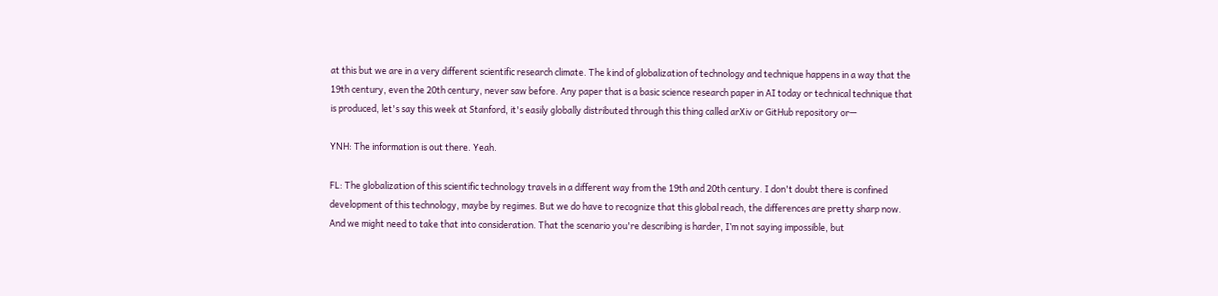at this but we are in a very different scientific research climate. The kind of globalization of technology and technique happens in a way that the 19th century, even the 20th century, never saw before. Any paper that is a basic science research paper in AI today or technical technique that is produced, let's say this week at Stanford, it's easily globally distributed through this thing called arXiv or GitHub repository or—

YNH: The information is out there. Yeah.

FL: The globalization of this scientific technology travels in a different way from the 19th and 20th century. I don't doubt there is confined development of this technology, maybe by regimes. But we do have to recognize that this global reach, the differences are pretty sharp now. And we might need to take that into consideration. That the scenario you're describing is harder, I’m not saying impossible, but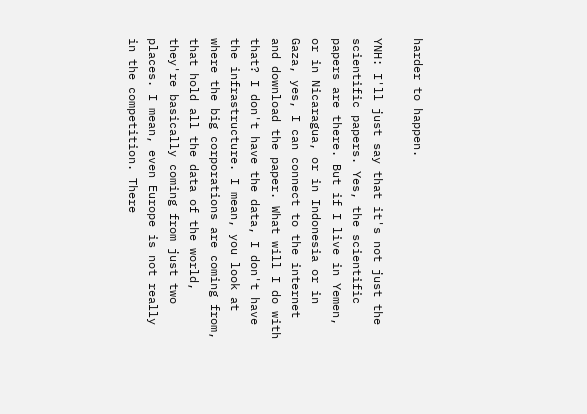harder to happen.

YNH: I'll just say that it's not just the scientific papers. Yes, the scientific papers are there. But if I live in Yemen, or in Nicaragua, or in Indonesia or in Gaza, yes, I can connect to the internet and download the paper. What will I do with that? I don't have the data, I don't have the infrastructure. I mean, you look at where the big corporations are coming from, that hold all the data of the world, they're basically coming from just two places. I mean, even Europe is not really in the competition. There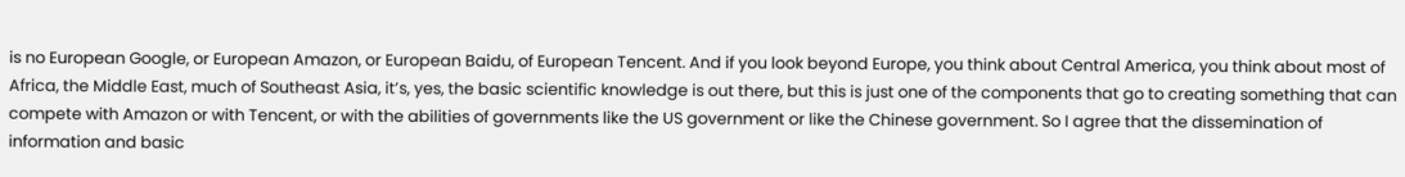is no European Google, or European Amazon, or European Baidu, of European Tencent. And if you look beyond Europe, you think about Central America, you think about most of Africa, the Middle East, much of Southeast Asia, it’s, yes, the basic scientific knowledge is out there, but this is just one of the components that go to creating something that can compete with Amazon or with Tencent, or with the abilities of governments like the US government or like the Chinese government. So I agree that the dissemination of information and basic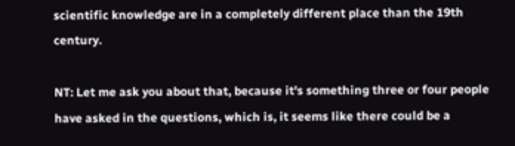scientific knowledge are in a completely different place than the 19th century.

NT: Let me ask you about that, because it's something three or four people have asked in the questions, which is, it seems like there could be a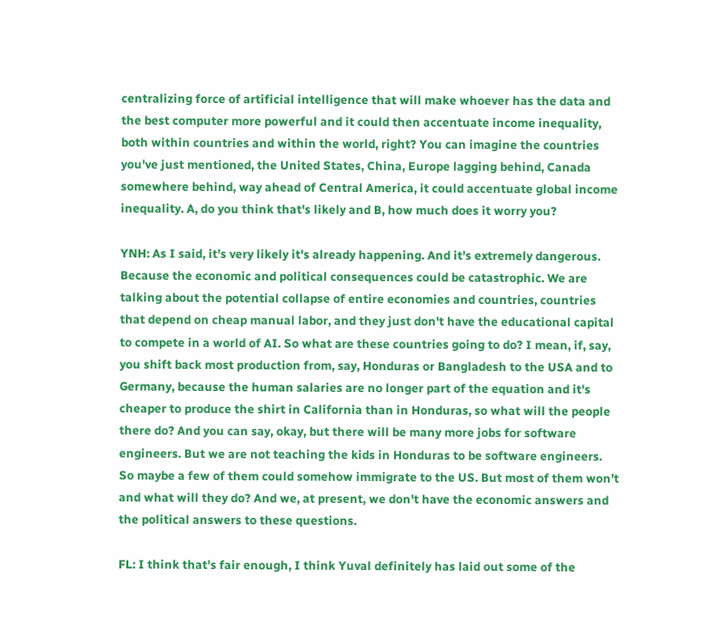centralizing force of artificial intelligence that will make whoever has the data and the best computer more powerful and it could then accentuate income inequality, both within countries and within the world, right? You can imagine the countries you've just mentioned, the United States, China, Europe lagging behind, Canada somewhere behind, way ahead of Central America, it could accentuate global income inequality. A, do you think that's likely and B, how much does it worry you?

YNH: As I said, it's very likely it's already happening. And it's extremely dangerous. Because the economic and political consequences could be catastrophic. We are talking about the potential collapse of entire economies and countries, countries that depend on cheap manual labor, and they just don't have the educational capital to compete in a world of AI. So what are these countries going to do? I mean, if, say, you shift back most production from, say, Honduras or Bangladesh to the USA and to Germany, because the human salaries are no longer part of the equation and it's cheaper to produce the shirt in California than in Honduras, so what will the people there do? And you can say, okay, but there will be many more jobs for software engineers. But we are not teaching the kids in Honduras to be software engineers. So maybe a few of them could somehow immigrate to the US. But most of them won’t and what will they do? And we, at present, we don't have the economic answers and the political answers to these questions.

FL: I think that's fair enough, I think Yuval definitely has laid out some of the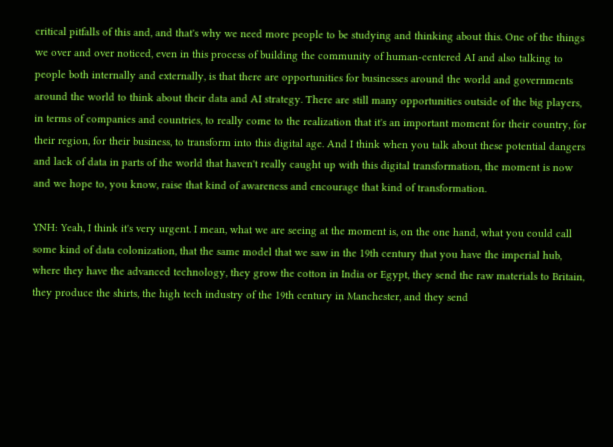critical pitfalls of this and, and that's why we need more people to be studying and thinking about this. One of the things we over and over noticed, even in this process of building the community of human-centered AI and also talking to people both internally and externally, is that there are opportunities for businesses around the world and governments around the world to think about their data and AI strategy. There are still many opportunities outside of the big players, in terms of companies and countries, to really come to the realization that it's an important moment for their country, for their region, for their business, to transform into this digital age. And I think when you talk about these potential dangers and lack of data in parts of the world that haven't really caught up with this digital transformation, the moment is now and we hope to, you know, raise that kind of awareness and encourage that kind of transformation.

YNH: Yeah, I think it's very urgent. I mean, what we are seeing at the moment is, on the one hand, what you could call some kind of data colonization, that the same model that we saw in the 19th century that you have the imperial hub, where they have the advanced technology, they grow the cotton in India or Egypt, they send the raw materials to Britain, they produce the shirts, the high tech industry of the 19th century in Manchester, and they send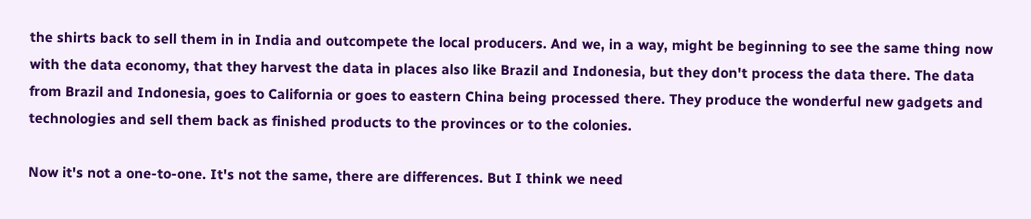the shirts back to sell them in in India and outcompete the local producers. And we, in a way, might be beginning to see the same thing now with the data economy, that they harvest the data in places also like Brazil and Indonesia, but they don't process the data there. The data from Brazil and Indonesia, goes to California or goes to eastern China being processed there. They produce the wonderful new gadgets and technologies and sell them back as finished products to the provinces or to the colonies.

Now it's not a one-to-one. It's not the same, there are differences. But I think we need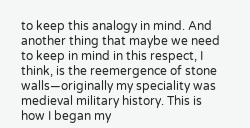to keep this analogy in mind. And another thing that maybe we need to keep in mind in this respect, I think, is the reemergence of stone walls—originally my speciality was medieval military history. This is how I began my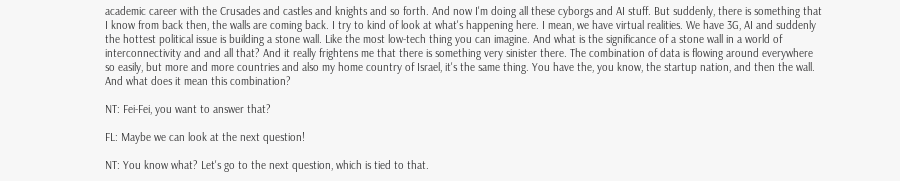academic career with the Crusades and castles and knights and so forth. And now I'm doing all these cyborgs and AI stuff. But suddenly, there is something that I know from back then, the walls are coming back. I try to kind of look at what's happening here. I mean, we have virtual realities. We have 3G, AI and suddenly the hottest political issue is building a stone wall. Like the most low-tech thing you can imagine. And what is the significance of a stone wall in a world of interconnectivity and and all that? And it really frightens me that there is something very sinister there. The combination of data is flowing around everywhere so easily, but more and more countries and also my home country of Israel, it's the same thing. You have the, you know, the startup nation, and then the wall. And what does it mean this combination?

NT: Fei-Fei, you want to answer that?

FL: Maybe we can look at the next question!

NT: You know what? Let's go to the next question, which is tied to that.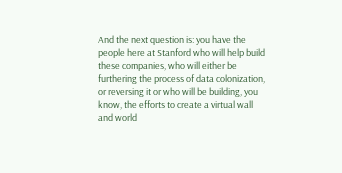And the next question is: you have the people here at Stanford who will help build these companies, who will either be furthering the process of data colonization, or reversing it or who will be building, you know, the efforts to create a virtual wall and world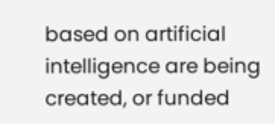based on artificial intelligence are being created, or funded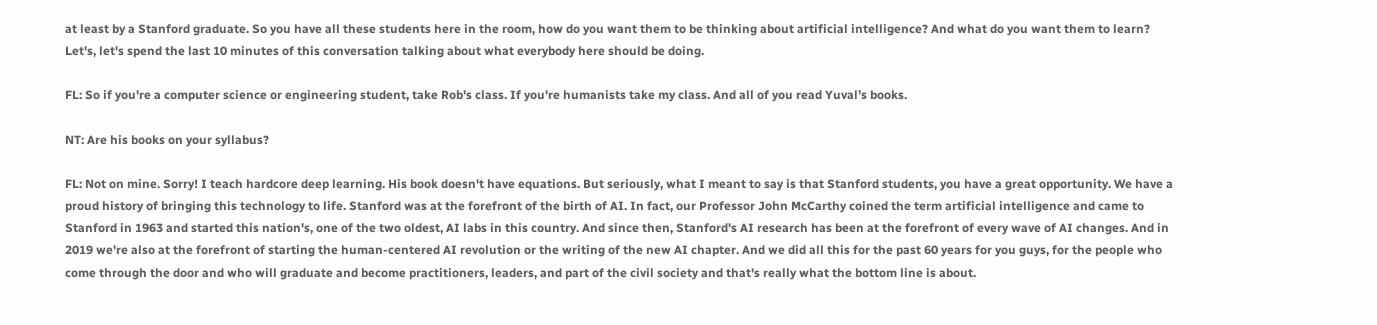at least by a Stanford graduate. So you have all these students here in the room, how do you want them to be thinking about artificial intelligence? And what do you want them to learn? Let's, let's spend the last 10 minutes of this conversation talking about what everybody here should be doing.

FL: So if you're a computer science or engineering student, take Rob's class. If you're humanists take my class. And all of you read Yuval’s books.

NT: Are his books on your syllabus?

FL: Not on mine. Sorry! I teach hardcore deep learning. His book doesn't have equations. But seriously, what I meant to say is that Stanford students, you have a great opportunity. We have a proud history of bringing this technology to life. Stanford was at the forefront of the birth of AI. In fact, our Professor John McCarthy coined the term artificial intelligence and came to Stanford in 1963 and started this nation's, one of the two oldest, AI labs in this country. And since then, Stanford's AI research has been at the forefront of every wave of AI changes. And in 2019 we're also at the forefront of starting the human-centered AI revolution or the writing of the new AI chapter. And we did all this for the past 60 years for you guys, for the people who come through the door and who will graduate and become practitioners, leaders, and part of the civil society and that's really what the bottom line is about.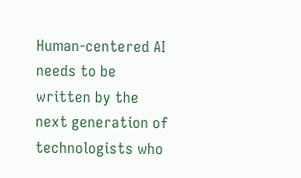Human-centered AI needs to be written by the next generation of technologists who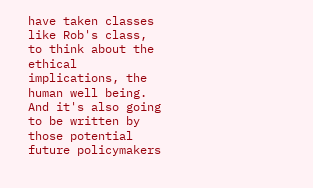have taken classes like Rob's class, to think about the ethical implications, the human well being. And it's also going to be written by those potential future policymakers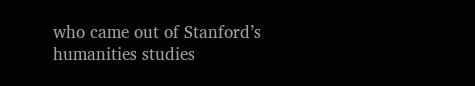who came out of Stanford’s humanities studies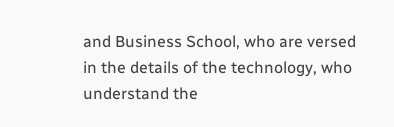and Business School, who are versed in the details of the technology, who understand the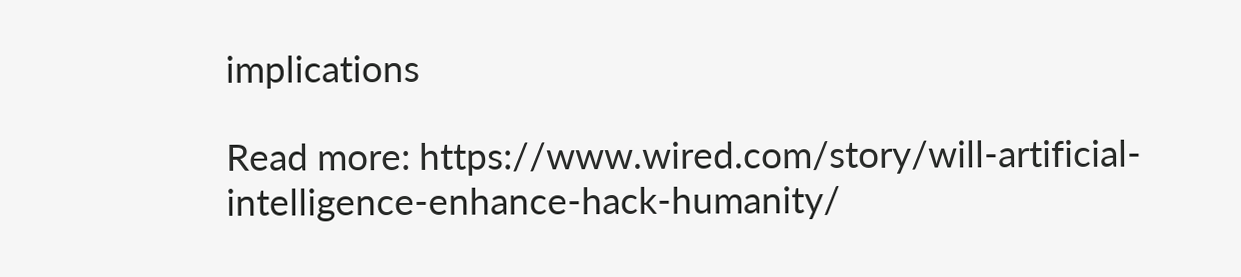implications

Read more: https://www.wired.com/story/will-artificial-intelligence-enhance-hack-humanity/